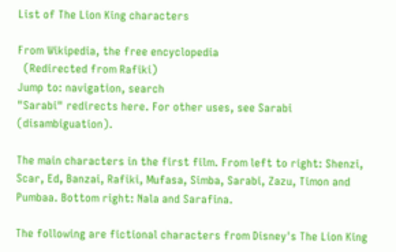List of The Lion King characters

From Wikipedia, the free encyclopedia
  (Redirected from Rafiki)
Jump to: navigation, search
"Sarabi" redirects here. For other uses, see Sarabi (disambiguation).

The main characters in the first film. From left to right: Shenzi, Scar, Ed, Banzai, Rafiki, Mufasa, Simba, Sarabi, Zazu, Timon and Pumbaa. Bottom right: Nala and Sarafina.

The following are fictional characters from Disney's The Lion King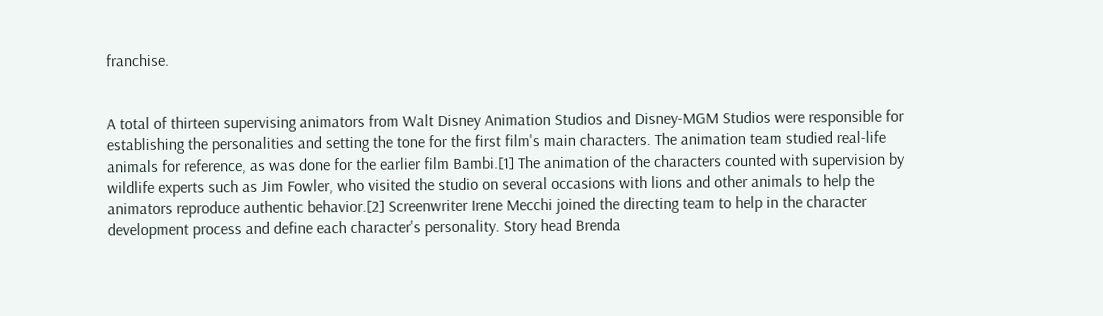franchise.


A total of thirteen supervising animators from Walt Disney Animation Studios and Disney-MGM Studios were responsible for establishing the personalities and setting the tone for the first film's main characters. The animation team studied real-life animals for reference, as was done for the earlier film Bambi.[1] The animation of the characters counted with supervision by wildlife experts such as Jim Fowler, who visited the studio on several occasions with lions and other animals to help the animators reproduce authentic behavior.[2] Screenwriter Irene Mecchi joined the directing team to help in the character development process and define each character's personality. Story head Brenda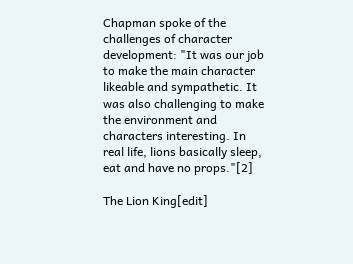Chapman spoke of the challenges of character development: "It was our job to make the main character likeable and sympathetic. It was also challenging to make the environment and characters interesting. In real life, lions basically sleep, eat and have no props."[2]

The Lion King[edit]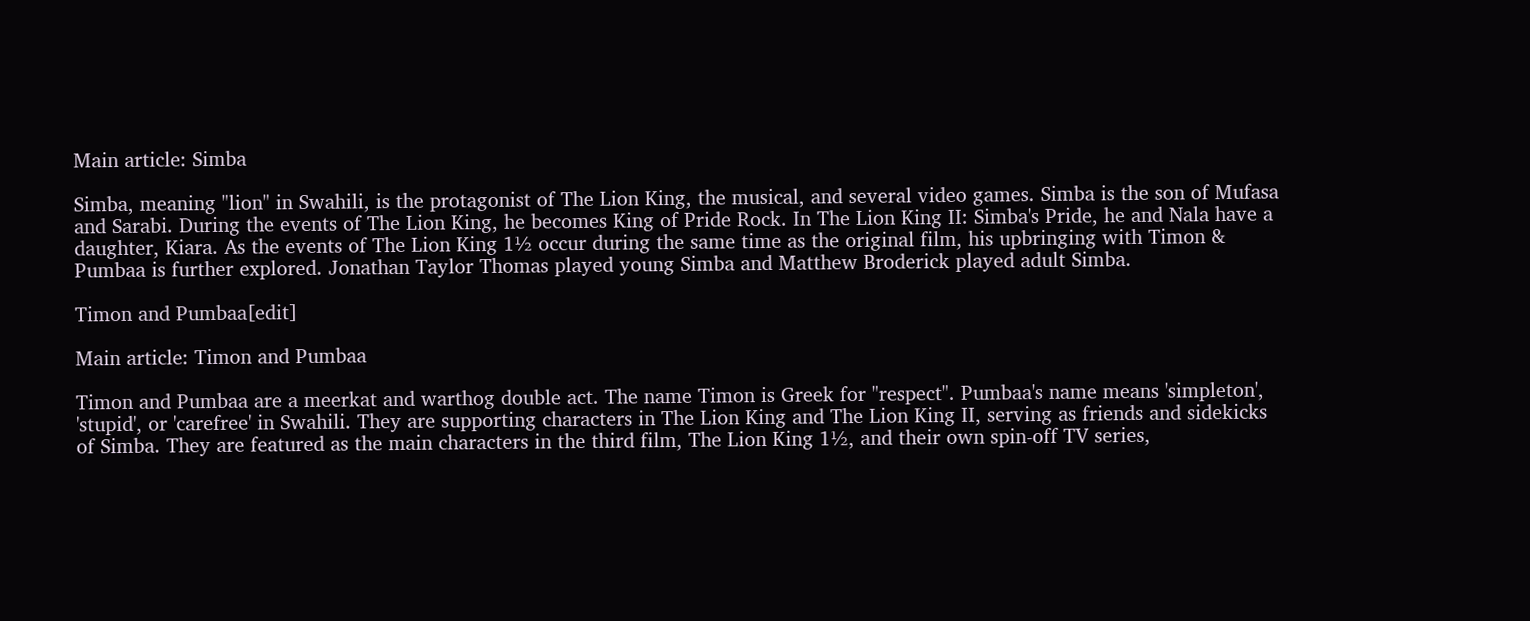Main article: Simba

Simba, meaning "lion" in Swahili, is the protagonist of The Lion King, the musical, and several video games. Simba is the son of Mufasa and Sarabi. During the events of The Lion King, he becomes King of Pride Rock. In The Lion King II: Simba's Pride, he and Nala have a daughter, Kiara. As the events of The Lion King 1½ occur during the same time as the original film, his upbringing with Timon & Pumbaa is further explored. Jonathan Taylor Thomas played young Simba and Matthew Broderick played adult Simba.

Timon and Pumbaa[edit]

Main article: Timon and Pumbaa

Timon and Pumbaa are a meerkat and warthog double act. The name Timon is Greek for "respect". Pumbaa's name means 'simpleton', 'stupid', or 'carefree' in Swahili. They are supporting characters in The Lion King and The Lion King II, serving as friends and sidekicks of Simba. They are featured as the main characters in the third film, The Lion King 1½, and their own spin-off TV series,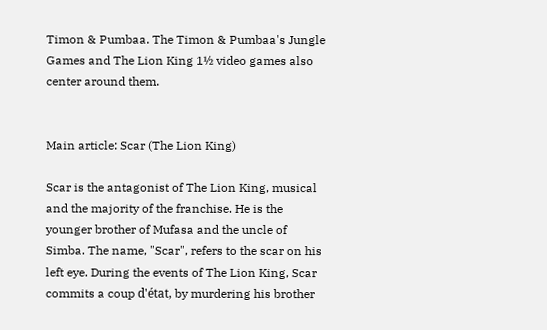Timon & Pumbaa. The Timon & Pumbaa's Jungle Games and The Lion King 1½ video games also center around them.


Main article: Scar (The Lion King)

Scar is the antagonist of The Lion King, musical and the majority of the franchise. He is the younger brother of Mufasa and the uncle of Simba. The name, "Scar", refers to the scar on his left eye. During the events of The Lion King, Scar commits a coup d'état, by murdering his brother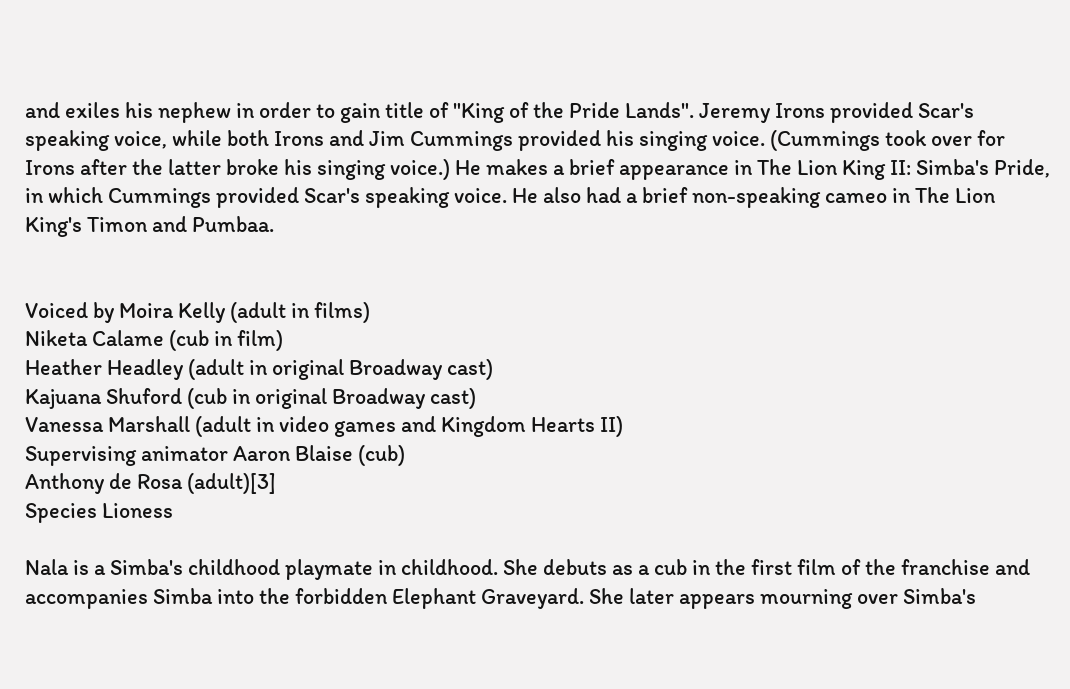and exiles his nephew in order to gain title of "King of the Pride Lands". Jeremy Irons provided Scar's speaking voice, while both Irons and Jim Cummings provided his singing voice. (Cummings took over for Irons after the latter broke his singing voice.) He makes a brief appearance in The Lion King II: Simba's Pride, in which Cummings provided Scar's speaking voice. He also had a brief non-speaking cameo in The Lion King's Timon and Pumbaa.


Voiced by Moira Kelly (adult in films)
Niketa Calame (cub in film)
Heather Headley (adult in original Broadway cast)
Kajuana Shuford (cub in original Broadway cast)
Vanessa Marshall (adult in video games and Kingdom Hearts II)
Supervising animator Aaron Blaise (cub)
Anthony de Rosa (adult)[3]
Species Lioness

Nala is a Simba's childhood playmate in childhood. She debuts as a cub in the first film of the franchise and accompanies Simba into the forbidden Elephant Graveyard. She later appears mourning over Simba's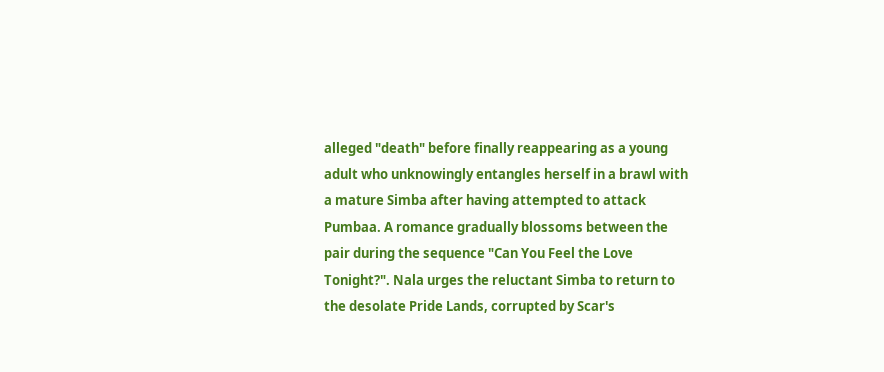alleged "death" before finally reappearing as a young adult who unknowingly entangles herself in a brawl with a mature Simba after having attempted to attack Pumbaa. A romance gradually blossoms between the pair during the sequence "Can You Feel the Love Tonight?". Nala urges the reluctant Simba to return to the desolate Pride Lands, corrupted by Scar's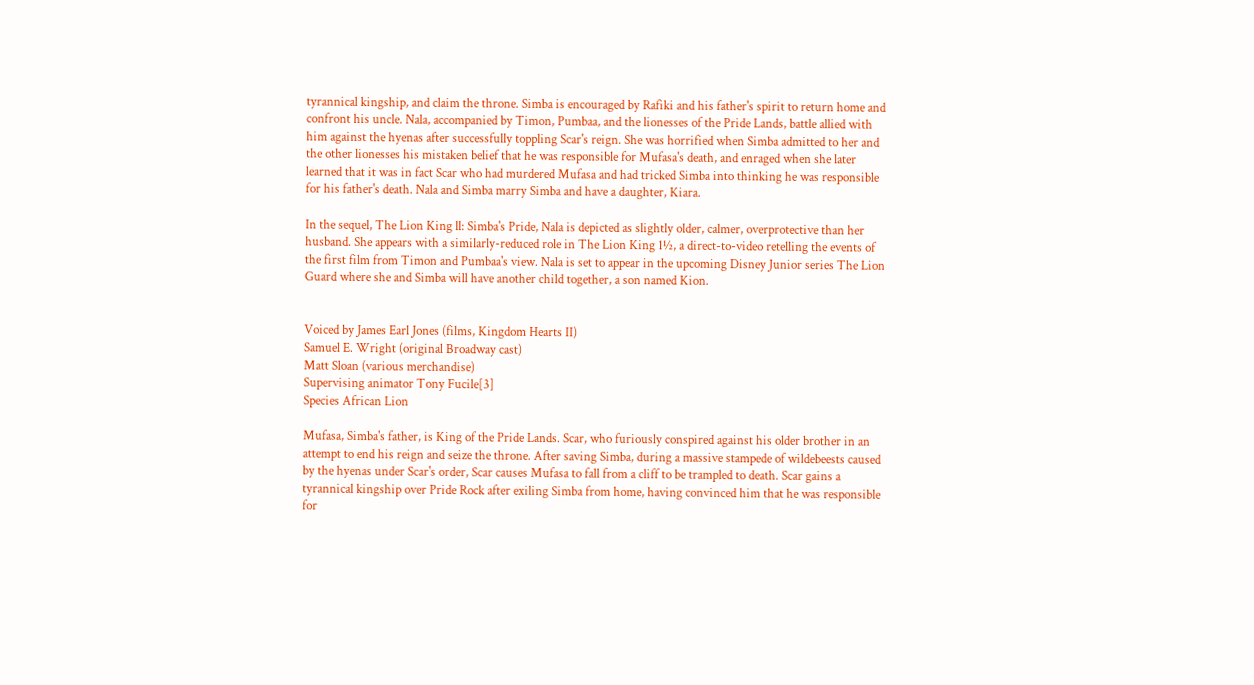tyrannical kingship, and claim the throne. Simba is encouraged by Rafiki and his father's spirit to return home and confront his uncle. Nala, accompanied by Timon, Pumbaa, and the lionesses of the Pride Lands, battle allied with him against the hyenas after successfully toppling Scar's reign. She was horrified when Simba admitted to her and the other lionesses his mistaken belief that he was responsible for Mufasa's death, and enraged when she later learned that it was in fact Scar who had murdered Mufasa and had tricked Simba into thinking he was responsible for his father's death. Nala and Simba marry Simba and have a daughter, Kiara.

In the sequel, The Lion King ll: Simba's Pride, Nala is depicted as slightly older, calmer, overprotective than her husband. She appears with a similarly-reduced role in The Lion King 1½, a direct-to-video retelling the events of the first film from Timon and Pumbaa's view. Nala is set to appear in the upcoming Disney Junior series The Lion Guard where she and Simba will have another child together, a son named Kion.


Voiced by James Earl Jones (films, Kingdom Hearts II)
Samuel E. Wright (original Broadway cast)
Matt Sloan (various merchandise)
Supervising animator Tony Fucile[3]
Species African Lion

Mufasa, Simba's father, is King of the Pride Lands. Scar, who furiously conspired against his older brother in an attempt to end his reign and seize the throne. After saving Simba, during a massive stampede of wildebeests caused by the hyenas under Scar's order, Scar causes Mufasa to fall from a cliff to be trampled to death. Scar gains a tyrannical kingship over Pride Rock after exiling Simba from home, having convinced him that he was responsible for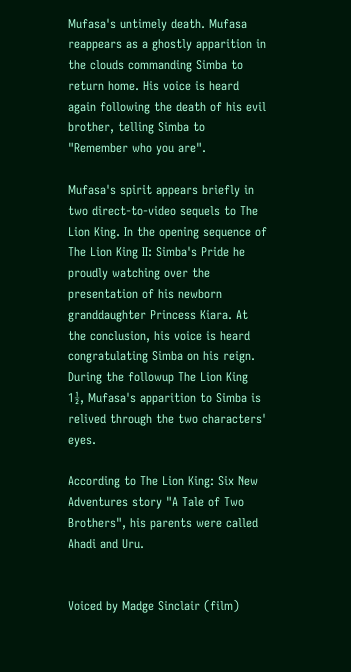Mufasa's untimely death. Mufasa reappears as a ghostly apparition in the clouds commanding Simba to return home. His voice is heard again following the death of his evil brother, telling Simba to "Remember who you are".

Mufasa's spirit appears briefly in two direct-to-video sequels to The Lion King. In the opening sequence of The Lion King II: Simba's Pride he proudly watching over the presentation of his newborn granddaughter Princess Kiara. At the conclusion, his voice is heard congratulating Simba on his reign. During the followup The Lion King 1½, Mufasa's apparition to Simba is relived through the two characters' eyes.

According to The Lion King: Six New Adventures story "A Tale of Two Brothers", his parents were called Ahadi and Uru.


Voiced by Madge Sinclair (film)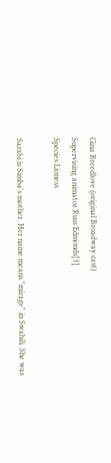Gina Breedlove (original Broadway cast)
Supervising animator Russ Edmonds[3]
Species Lioness

Sarabi is Simba's mother. Her name means "mirage" in Swahili. She was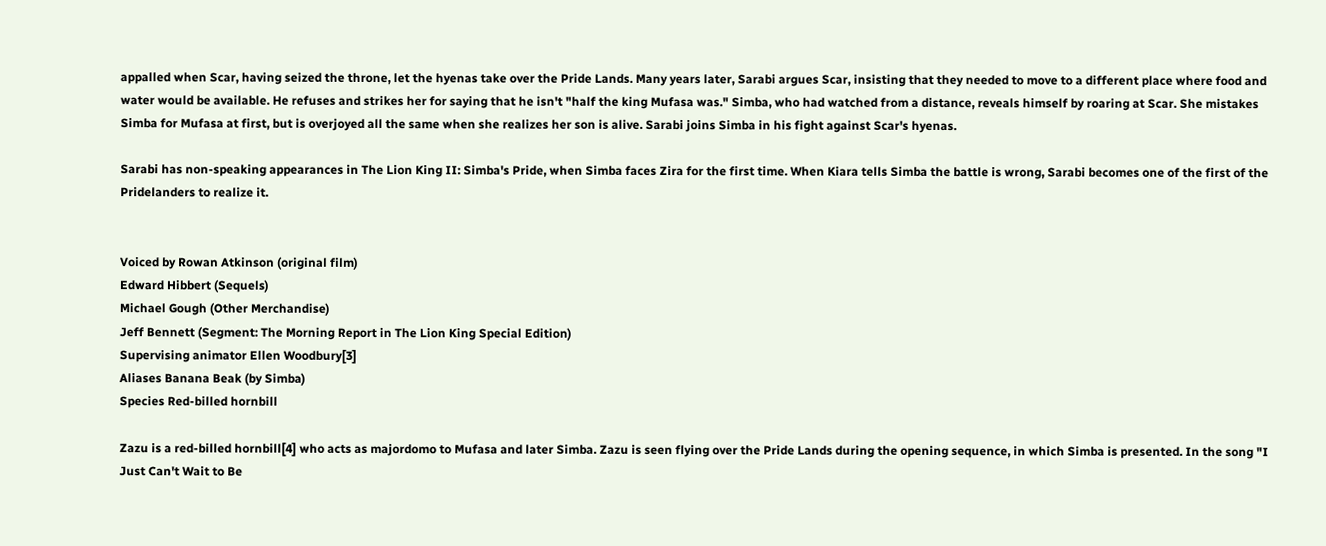appalled when Scar, having seized the throne, let the hyenas take over the Pride Lands. Many years later, Sarabi argues Scar, insisting that they needed to move to a different place where food and water would be available. He refuses and strikes her for saying that he isn't "half the king Mufasa was." Simba, who had watched from a distance, reveals himself by roaring at Scar. She mistakes Simba for Mufasa at first, but is overjoyed all the same when she realizes her son is alive. Sarabi joins Simba in his fight against Scar's hyenas.

Sarabi has non-speaking appearances in The Lion King II: Simba's Pride, when Simba faces Zira for the first time. When Kiara tells Simba the battle is wrong, Sarabi becomes one of the first of the Pridelanders to realize it.


Voiced by Rowan Atkinson (original film)
Edward Hibbert (Sequels)
Michael Gough (Other Merchandise)
Jeff Bennett (Segment: The Morning Report in The Lion King Special Edition)
Supervising animator Ellen Woodbury[3]
Aliases Banana Beak (by Simba)
Species Red-billed hornbill

Zazu is a red-billed hornbill[4] who acts as majordomo to Mufasa and later Simba. Zazu is seen flying over the Pride Lands during the opening sequence, in which Simba is presented. In the song "I Just Can't Wait to Be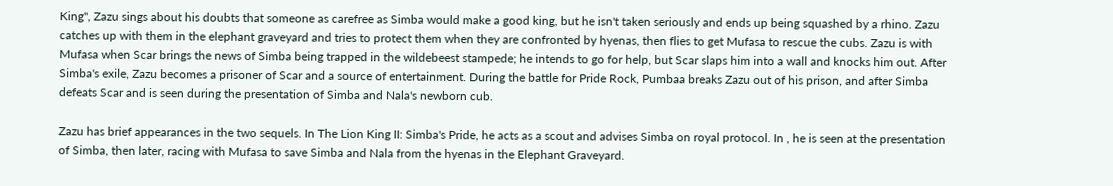King", Zazu sings about his doubts that someone as carefree as Simba would make a good king, but he isn't taken seriously and ends up being squashed by a rhino. Zazu catches up with them in the elephant graveyard and tries to protect them when they are confronted by hyenas, then flies to get Mufasa to rescue the cubs. Zazu is with Mufasa when Scar brings the news of Simba being trapped in the wildebeest stampede; he intends to go for help, but Scar slaps him into a wall and knocks him out. After Simba's exile, Zazu becomes a prisoner of Scar and a source of entertainment. During the battle for Pride Rock, Pumbaa breaks Zazu out of his prison, and after Simba defeats Scar and is seen during the presentation of Simba and Nala's newborn cub.

Zazu has brief appearances in the two sequels. In The Lion King II: Simba's Pride, he acts as a scout and advises Simba on royal protocol. In , he is seen at the presentation of Simba, then later, racing with Mufasa to save Simba and Nala from the hyenas in the Elephant Graveyard.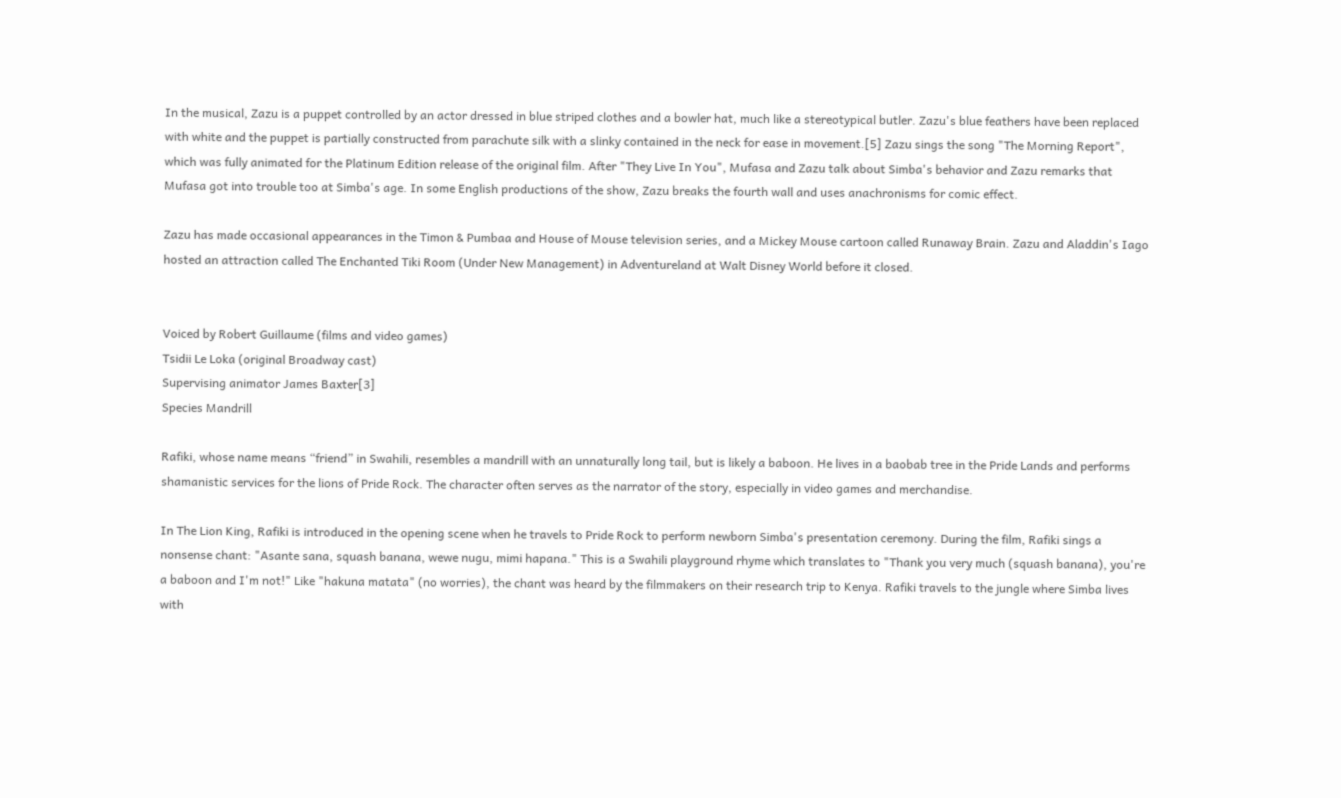In the musical, Zazu is a puppet controlled by an actor dressed in blue striped clothes and a bowler hat, much like a stereotypical butler. Zazu's blue feathers have been replaced with white and the puppet is partially constructed from parachute silk with a slinky contained in the neck for ease in movement.[5] Zazu sings the song "The Morning Report", which was fully animated for the Platinum Edition release of the original film. After "They Live In You", Mufasa and Zazu talk about Simba's behavior and Zazu remarks that Mufasa got into trouble too at Simba's age. In some English productions of the show, Zazu breaks the fourth wall and uses anachronisms for comic effect.

Zazu has made occasional appearances in the Timon & Pumbaa and House of Mouse television series, and a Mickey Mouse cartoon called Runaway Brain. Zazu and Aladdin's Iago hosted an attraction called The Enchanted Tiki Room (Under New Management) in Adventureland at Walt Disney World before it closed.


Voiced by Robert Guillaume (films and video games)
Tsidii Le Loka (original Broadway cast)
Supervising animator James Baxter[3]
Species Mandrill

Rafiki, whose name means “friend” in Swahili, resembles a mandrill with an unnaturally long tail, but is likely a baboon. He lives in a baobab tree in the Pride Lands and performs shamanistic services for the lions of Pride Rock. The character often serves as the narrator of the story, especially in video games and merchandise.

In The Lion King, Rafiki is introduced in the opening scene when he travels to Pride Rock to perform newborn Simba's presentation ceremony. During the film, Rafiki sings a nonsense chant: "Asante sana, squash banana, wewe nugu, mimi hapana." This is a Swahili playground rhyme which translates to "Thank you very much (squash banana), you're a baboon and I'm not!" Like "hakuna matata" (no worries), the chant was heard by the filmmakers on their research trip to Kenya. Rafiki travels to the jungle where Simba lives with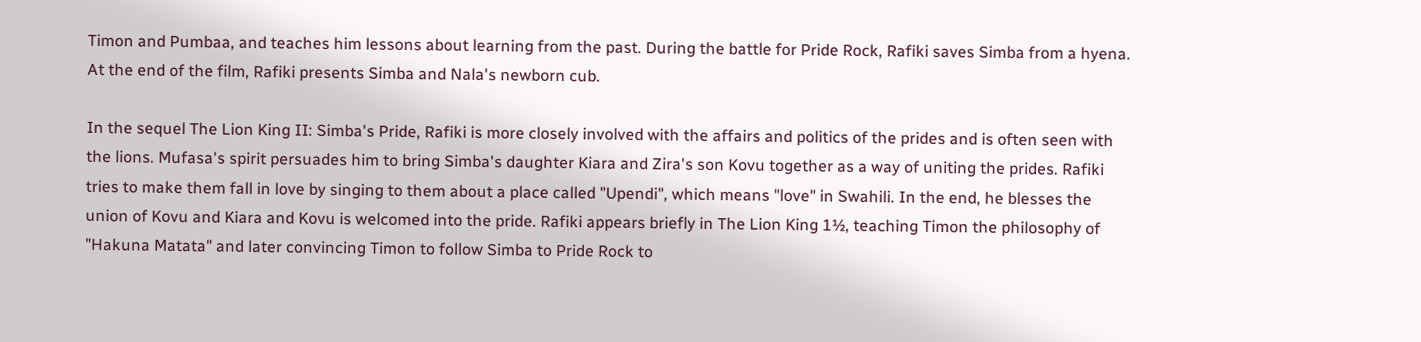Timon and Pumbaa, and teaches him lessons about learning from the past. During the battle for Pride Rock, Rafiki saves Simba from a hyena. At the end of the film, Rafiki presents Simba and Nala's newborn cub.

In the sequel The Lion King II: Simba's Pride, Rafiki is more closely involved with the affairs and politics of the prides and is often seen with the lions. Mufasa's spirit persuades him to bring Simba's daughter Kiara and Zira's son Kovu together as a way of uniting the prides. Rafiki tries to make them fall in love by singing to them about a place called "Upendi", which means "love" in Swahili. In the end, he blesses the union of Kovu and Kiara and Kovu is welcomed into the pride. Rafiki appears briefly in The Lion King 1½, teaching Timon the philosophy of "Hakuna Matata" and later convincing Timon to follow Simba to Pride Rock to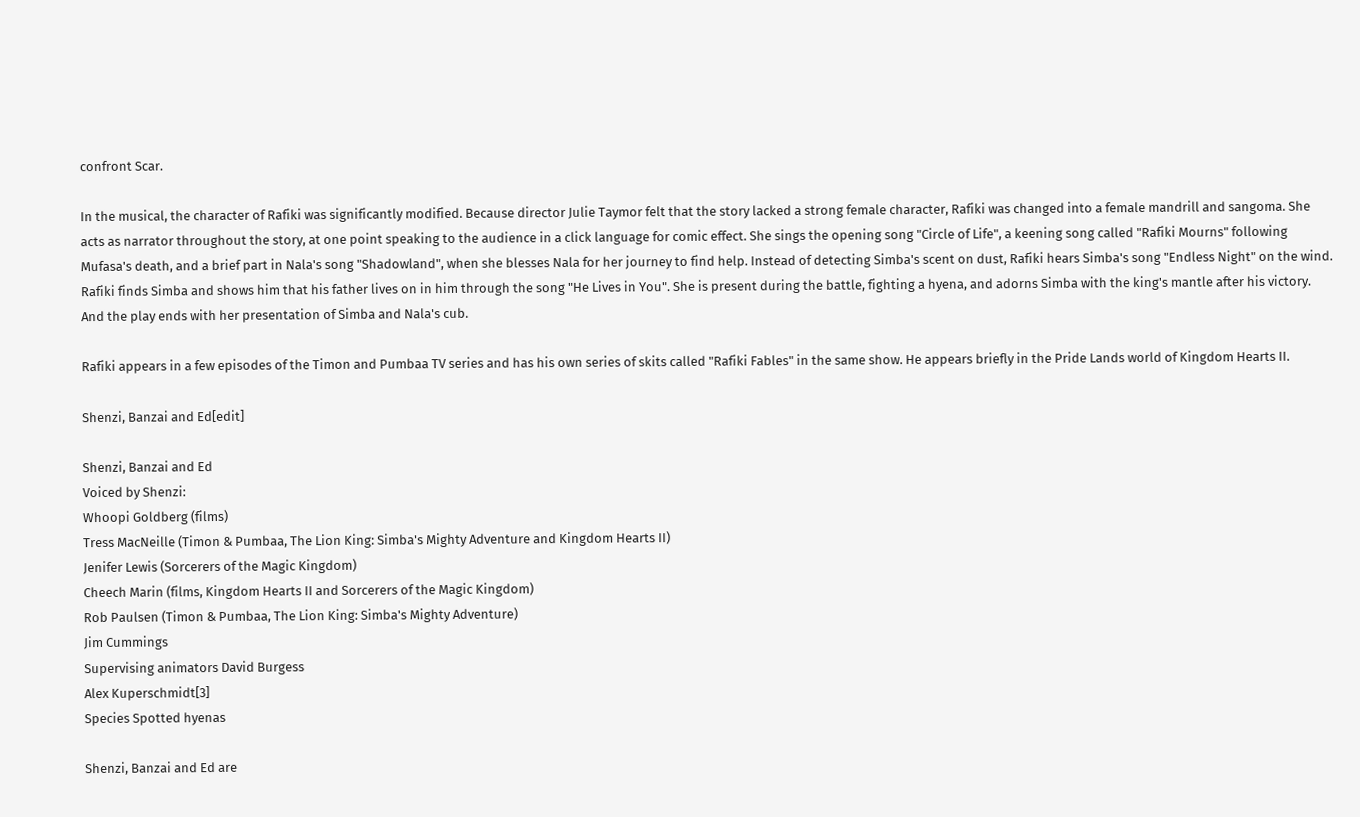confront Scar.

In the musical, the character of Rafiki was significantly modified. Because director Julie Taymor felt that the story lacked a strong female character, Rafiki was changed into a female mandrill and sangoma. She acts as narrator throughout the story, at one point speaking to the audience in a click language for comic effect. She sings the opening song "Circle of Life", a keening song called "Rafiki Mourns" following Mufasa's death, and a brief part in Nala's song "Shadowland", when she blesses Nala for her journey to find help. Instead of detecting Simba's scent on dust, Rafiki hears Simba's song "Endless Night" on the wind. Rafiki finds Simba and shows him that his father lives on in him through the song "He Lives in You". She is present during the battle, fighting a hyena, and adorns Simba with the king's mantle after his victory. And the play ends with her presentation of Simba and Nala's cub.

Rafiki appears in a few episodes of the Timon and Pumbaa TV series and has his own series of skits called "Rafiki Fables" in the same show. He appears briefly in the Pride Lands world of Kingdom Hearts II.

Shenzi, Banzai and Ed[edit]

Shenzi, Banzai and Ed
Voiced by Shenzi:
Whoopi Goldberg (films)
Tress MacNeille (Timon & Pumbaa, The Lion King: Simba's Mighty Adventure and Kingdom Hearts II)
Jenifer Lewis (Sorcerers of the Magic Kingdom)
Cheech Marin (films, Kingdom Hearts II and Sorcerers of the Magic Kingdom)
Rob Paulsen (Timon & Pumbaa, The Lion King: Simba's Mighty Adventure)
Jim Cummings
Supervising animators David Burgess
Alex Kuperschmidt[3]
Species Spotted hyenas

Shenzi, Banzai and Ed are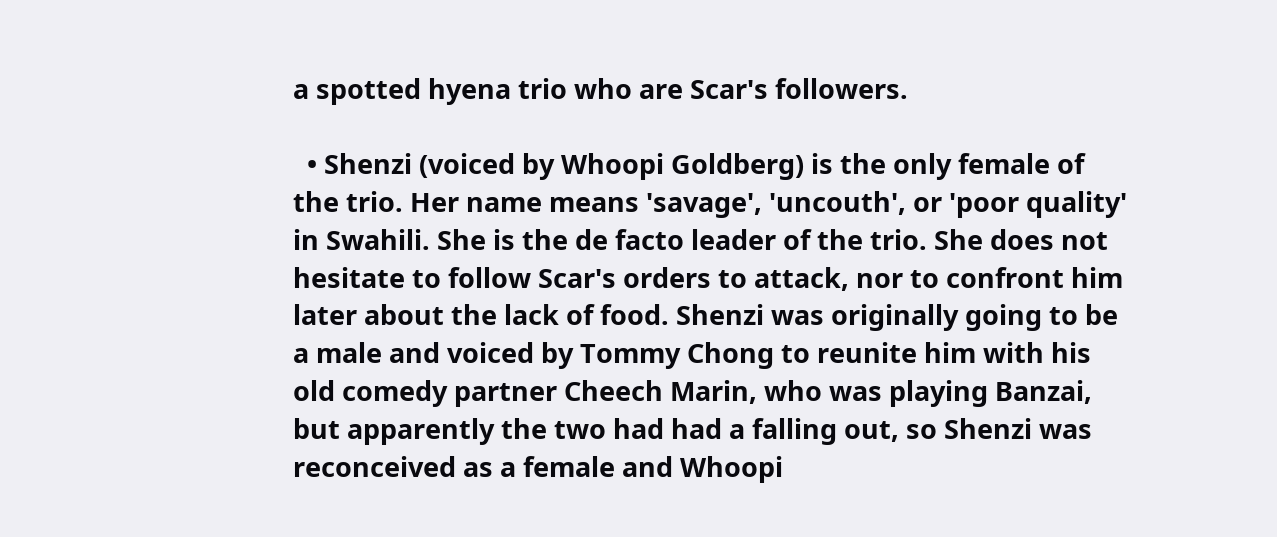a spotted hyena trio who are Scar's followers.

  • Shenzi (voiced by Whoopi Goldberg) is the only female of the trio. Her name means 'savage', 'uncouth', or 'poor quality' in Swahili. She is the de facto leader of the trio. She does not hesitate to follow Scar's orders to attack, nor to confront him later about the lack of food. Shenzi was originally going to be a male and voiced by Tommy Chong to reunite him with his old comedy partner Cheech Marin, who was playing Banzai, but apparently the two had had a falling out, so Shenzi was reconceived as a female and Whoopi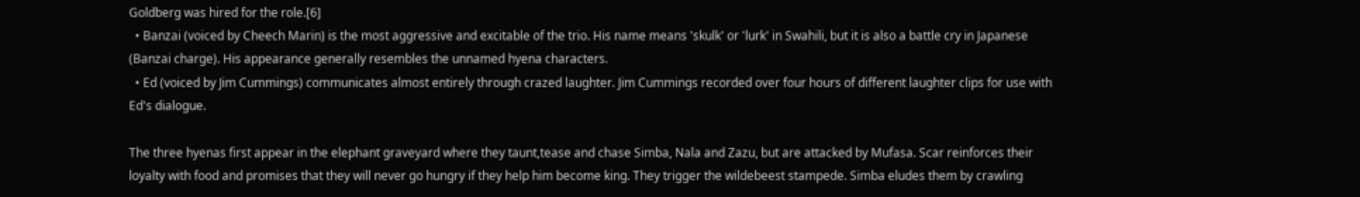Goldberg was hired for the role.[6]
  • Banzai (voiced by Cheech Marin) is the most aggressive and excitable of the trio. His name means 'skulk' or 'lurk' in Swahili, but it is also a battle cry in Japanese (Banzai charge). His appearance generally resembles the unnamed hyena characters.
  • Ed (voiced by Jim Cummings) communicates almost entirely through crazed laughter. Jim Cummings recorded over four hours of different laughter clips for use with Ed's dialogue.

The three hyenas first appear in the elephant graveyard where they taunt,tease and chase Simba, Nala and Zazu, but are attacked by Mufasa. Scar reinforces their loyalty with food and promises that they will never go hungry if they help him become king. They trigger the wildebeest stampede. Simba eludes them by crawling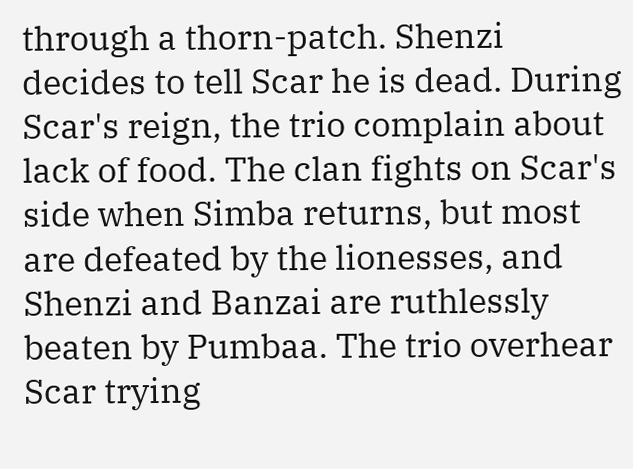through a thorn-patch. Shenzi decides to tell Scar he is dead. During Scar's reign, the trio complain about lack of food. The clan fights on Scar's side when Simba returns, but most are defeated by the lionesses, and Shenzi and Banzai are ruthlessly beaten by Pumbaa. The trio overhear Scar trying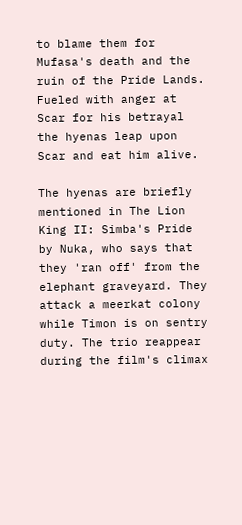to blame them for Mufasa's death and the ruin of the Pride Lands. Fueled with anger at Scar for his betrayal the hyenas leap upon Scar and eat him alive.

The hyenas are briefly mentioned in The Lion King II: Simba's Pride by Nuka, who says that they 'ran off' from the elephant graveyard. They attack a meerkat colony while Timon is on sentry duty. The trio reappear during the film's climax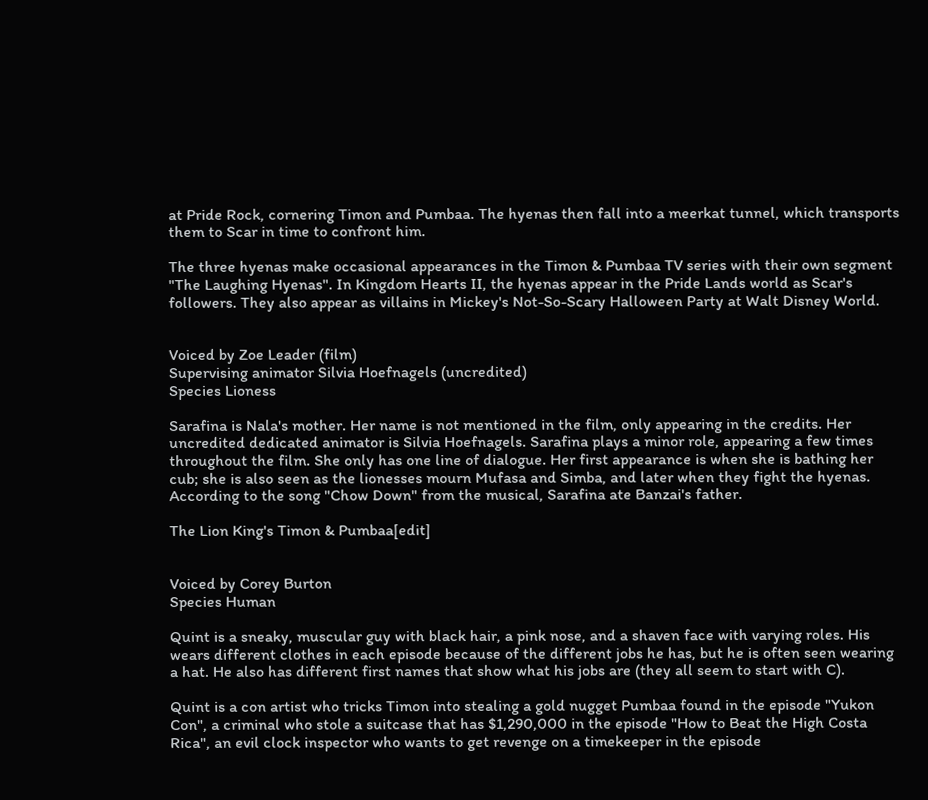at Pride Rock, cornering Timon and Pumbaa. The hyenas then fall into a meerkat tunnel, which transports them to Scar in time to confront him.

The three hyenas make occasional appearances in the Timon & Pumbaa TV series with their own segment "The Laughing Hyenas". In Kingdom Hearts II, the hyenas appear in the Pride Lands world as Scar's followers. They also appear as villains in Mickey's Not-So-Scary Halloween Party at Walt Disney World.


Voiced by Zoe Leader (film)
Supervising animator Silvia Hoefnagels (uncredited)
Species Lioness

Sarafina is Nala's mother. Her name is not mentioned in the film, only appearing in the credits. Her uncredited dedicated animator is Silvia Hoefnagels. Sarafina plays a minor role, appearing a few times throughout the film. She only has one line of dialogue. Her first appearance is when she is bathing her cub; she is also seen as the lionesses mourn Mufasa and Simba, and later when they fight the hyenas. According to the song "Chow Down" from the musical, Sarafina ate Banzai's father.

The Lion King's Timon & Pumbaa[edit]


Voiced by Corey Burton
Species Human

Quint is a sneaky, muscular guy with black hair, a pink nose, and a shaven face with varying roles. His wears different clothes in each episode because of the different jobs he has, but he is often seen wearing a hat. He also has different first names that show what his jobs are (they all seem to start with C).

Quint is a con artist who tricks Timon into stealing a gold nugget Pumbaa found in the episode "Yukon Con", a criminal who stole a suitcase that has $1,290,000 in the episode "How to Beat the High Costa Rica", an evil clock inspector who wants to get revenge on a timekeeper in the episode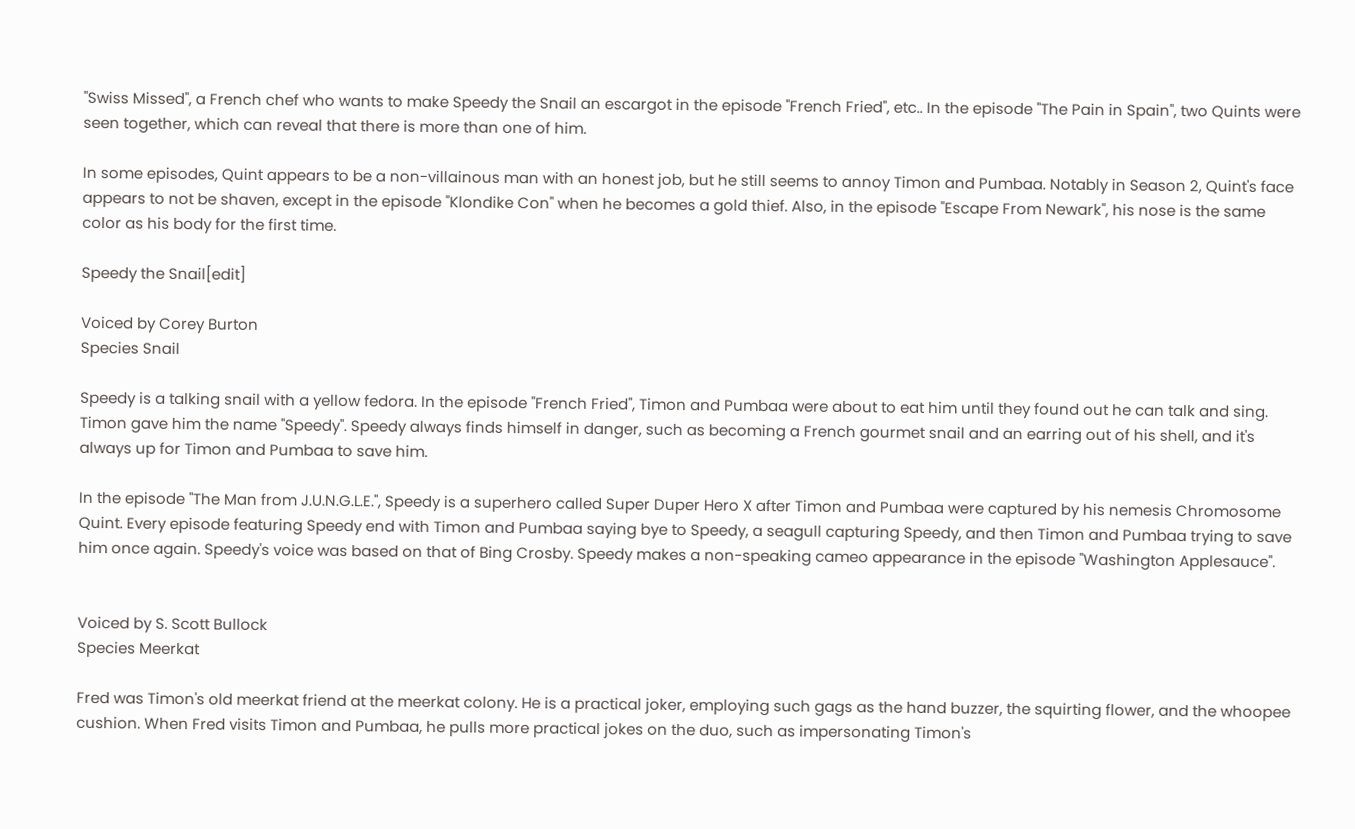"Swiss Missed", a French chef who wants to make Speedy the Snail an escargot in the episode "French Fried", etc.. In the episode "The Pain in Spain", two Quints were seen together, which can reveal that there is more than one of him.

In some episodes, Quint appears to be a non-villainous man with an honest job, but he still seems to annoy Timon and Pumbaa. Notably in Season 2, Quint's face appears to not be shaven, except in the episode "Klondike Con" when he becomes a gold thief. Also, in the episode "Escape From Newark", his nose is the same color as his body for the first time.

Speedy the Snail[edit]

Voiced by Corey Burton
Species Snail

Speedy is a talking snail with a yellow fedora. In the episode "French Fried", Timon and Pumbaa were about to eat him until they found out he can talk and sing. Timon gave him the name "Speedy". Speedy always finds himself in danger, such as becoming a French gourmet snail and an earring out of his shell, and it's always up for Timon and Pumbaa to save him.

In the episode "The Man from J.U.N.G.L.E.", Speedy is a superhero called Super Duper Hero X after Timon and Pumbaa were captured by his nemesis Chromosome Quint. Every episode featuring Speedy end with Timon and Pumbaa saying bye to Speedy, a seagull capturing Speedy, and then Timon and Pumbaa trying to save him once again. Speedy's voice was based on that of Bing Crosby. Speedy makes a non-speaking cameo appearance in the episode "Washington Applesauce".


Voiced by S. Scott Bullock
Species Meerkat

Fred was Timon's old meerkat friend at the meerkat colony. He is a practical joker, employing such gags as the hand buzzer, the squirting flower, and the whoopee cushion. When Fred visits Timon and Pumbaa, he pulls more practical jokes on the duo, such as impersonating Timon's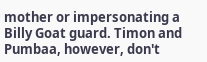mother or impersonating a Billy Goat guard. Timon and Pumbaa, however, don't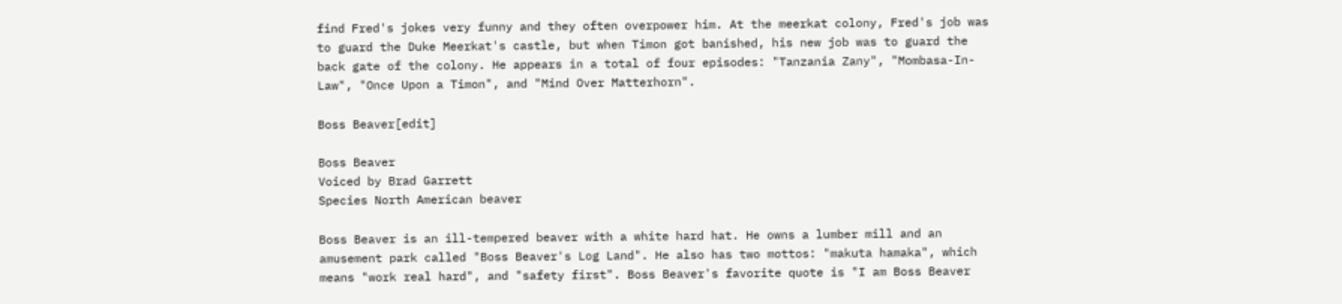find Fred's jokes very funny and they often overpower him. At the meerkat colony, Fred's job was to guard the Duke Meerkat's castle, but when Timon got banished, his new job was to guard the back gate of the colony. He appears in a total of four episodes: "Tanzania Zany", "Mombasa-In-Law", "Once Upon a Timon", and "Mind Over Matterhorn".

Boss Beaver[edit]

Boss Beaver
Voiced by Brad Garrett
Species North American beaver

Boss Beaver is an ill-tempered beaver with a white hard hat. He owns a lumber mill and an amusement park called "Boss Beaver's Log Land". He also has two mottos: "makuta hamaka", which means "work real hard", and "safety first". Boss Beaver's favorite quote is "I am Boss Beaver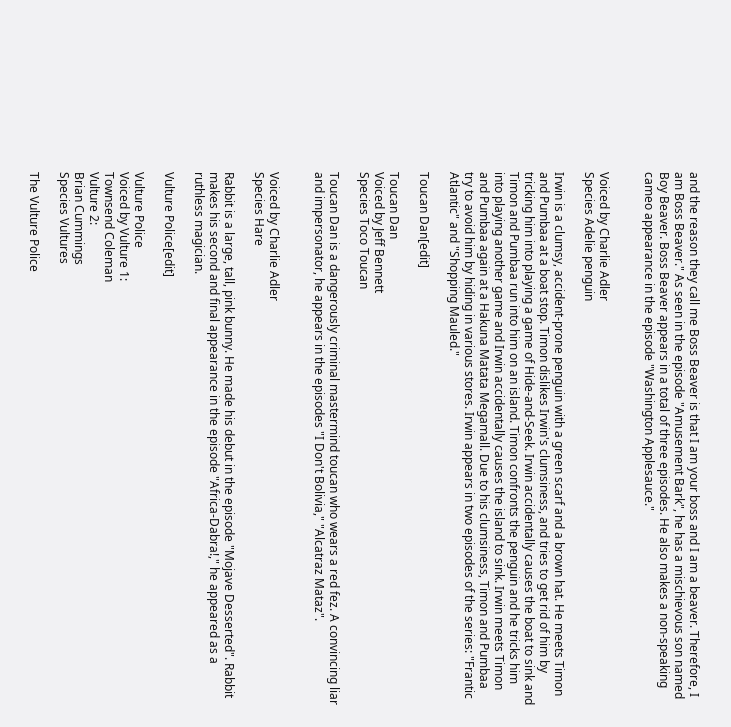and the reason they call me Boss Beaver is that I am your boss and I am a beaver. Therefore, I am Boss Beaver." As seen in the episode "Amusement Bark", he has a mischievous son named Boy Beaver. Boss Beaver appears in a total of three episodes. He also makes a non-speaking cameo appearance in the episode "Washington Applesauce."


Voiced by Charlie Adler
Species Adelie penguin

Irwin is a clumsy, accident-prone penguin with a green scarf and a brown hat. He meets Timon and Pumbaa at a boat stop. Timon dislikes Irwin's clumsiness, and tries to get rid of him by tricking him into playing a game of Hide-and-Seek. Irwin accidentally causes the boat to sink and Timon and Pumbaa run into him on an island. Timon confronts the penguin and he tricks him into playing another game and Irwin accidentally causes the island to sink. Irwin meets Timon and Pumbaa again at a Hakuna Matata Megamall. Due to his clumsiness, Timon and Pumbaa try to avoid him by hiding in various stores. Irwin appears in two episodes of the series: "Frantic Atlantic" and "Shopping Mauled."

Toucan Dan[edit]

Toucan Dan
Voiced by Jeff Bennett
Species Toco Toucan

Toucan Dan is a dangerously criminal mastermind toucan who wears a red fez. A convincing liar and impersonator, he appears in the episodes "I Don't Bolivia," "Alcatraz Mataz".


Voiced by Charlie Adler
Species Hare

Rabbit is a large, tall, pink bunny. He made his debut in the episode "Mojave Desserted". Rabbit makes his second and final appearance in the episode "Africa-Dabra!," he appeared as a ruthless magician.

Vulture Police[edit]

Vulture Police
Voiced by Vulture 1:
Townsend Coleman
Vulture 2:
Brian Cummings
Species Vultures

The Vulture Police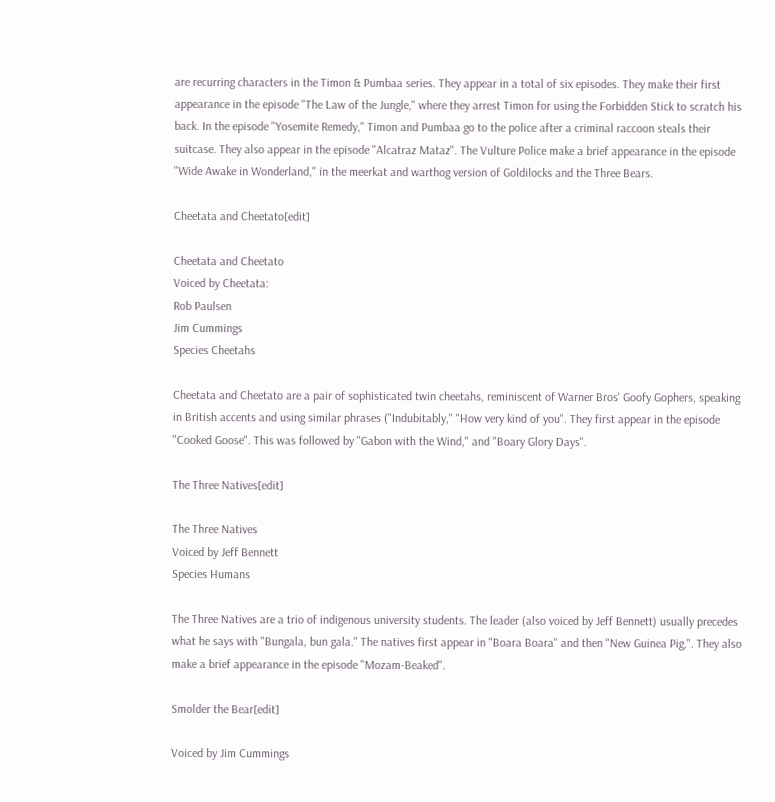are recurring characters in the Timon & Pumbaa series. They appear in a total of six episodes. They make their first appearance in the episode "The Law of the Jungle," where they arrest Timon for using the Forbidden Stick to scratch his back. In the episode "Yosemite Remedy," Timon and Pumbaa go to the police after a criminal raccoon steals their suitcase. They also appear in the episode "Alcatraz Mataz". The Vulture Police make a brief appearance in the episode "Wide Awake in Wonderland," in the meerkat and warthog version of Goldilocks and the Three Bears.

Cheetata and Cheetato[edit]

Cheetata and Cheetato
Voiced by Cheetata:
Rob Paulsen
Jim Cummings
Species Cheetahs

Cheetata and Cheetato are a pair of sophisticated twin cheetahs, reminiscent of Warner Bros' Goofy Gophers, speaking in British accents and using similar phrases ("Indubitably," "How very kind of you". They first appear in the episode "Cooked Goose". This was followed by "Gabon with the Wind," and "Boary Glory Days".

The Three Natives[edit]

The Three Natives
Voiced by Jeff Bennett
Species Humans

The Three Natives are a trio of indigenous university students. The leader (also voiced by Jeff Bennett) usually precedes what he says with "Bungala, bun gala." The natives first appear in "Boara Boara" and then "New Guinea Pig,". They also make a brief appearance in the episode "Mozam-Beaked".

Smolder the Bear[edit]

Voiced by Jim Cummings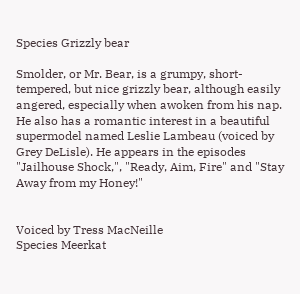Species Grizzly bear

Smolder, or Mr. Bear, is a grumpy, short-tempered, but nice grizzly bear, although easily angered, especially when awoken from his nap. He also has a romantic interest in a beautiful supermodel named Leslie Lambeau (voiced by Grey DeLisle). He appears in the episodes "Jailhouse Shock,", "Ready, Aim, Fire" and "Stay Away from my Honey!"


Voiced by Tress MacNeille
Species Meerkat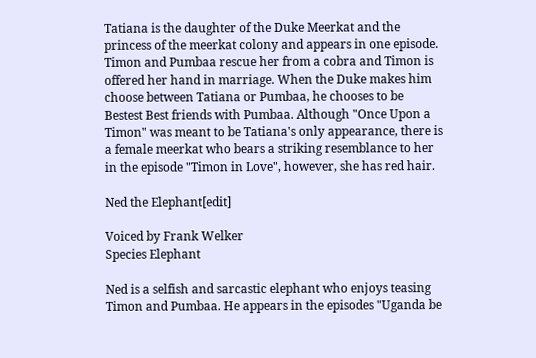Tatiana is the daughter of the Duke Meerkat and the princess of the meerkat colony and appears in one episode. Timon and Pumbaa rescue her from a cobra and Timon is offered her hand in marriage. When the Duke makes him choose between Tatiana or Pumbaa, he chooses to be Bestest Best friends with Pumbaa. Although "Once Upon a Timon" was meant to be Tatiana's only appearance, there is a female meerkat who bears a striking resemblance to her in the episode "Timon in Love", however, she has red hair.

Ned the Elephant[edit]

Voiced by Frank Welker
Species Elephant

Ned is a selfish and sarcastic elephant who enjoys teasing Timon and Pumbaa. He appears in the episodes "Uganda be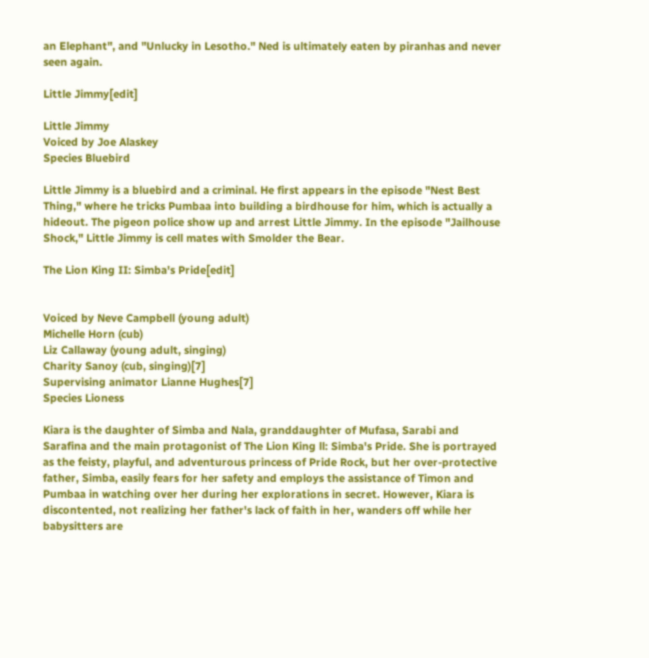an Elephant", and "Unlucky in Lesotho." Ned is ultimately eaten by piranhas and never seen again.

Little Jimmy[edit]

Little Jimmy
Voiced by Joe Alaskey
Species Bluebird

Little Jimmy is a bluebird and a criminal. He first appears in the episode "Nest Best Thing," where he tricks Pumbaa into building a birdhouse for him, which is actually a hideout. The pigeon police show up and arrest Little Jimmy. In the episode "Jailhouse Shock," Little Jimmy is cell mates with Smolder the Bear.

The Lion King II: Simba's Pride[edit]


Voiced by Neve Campbell (young adult)
Michelle Horn (cub)
Liz Callaway (young adult, singing)
Charity Sanoy (cub, singing)[7]
Supervising animator Lianne Hughes[7]
Species Lioness

Kiara is the daughter of Simba and Nala, granddaughter of Mufasa, Sarabi and Sarafina and the main protagonist of The Lion King ll: Simba's Pride. She is portrayed as the feisty, playful, and adventurous princess of Pride Rock, but her over-protective father, Simba, easily fears for her safety and employs the assistance of Timon and Pumbaa in watching over her during her explorations in secret. However, Kiara is discontented, not realizing her father's lack of faith in her, wanders off while her babysitters are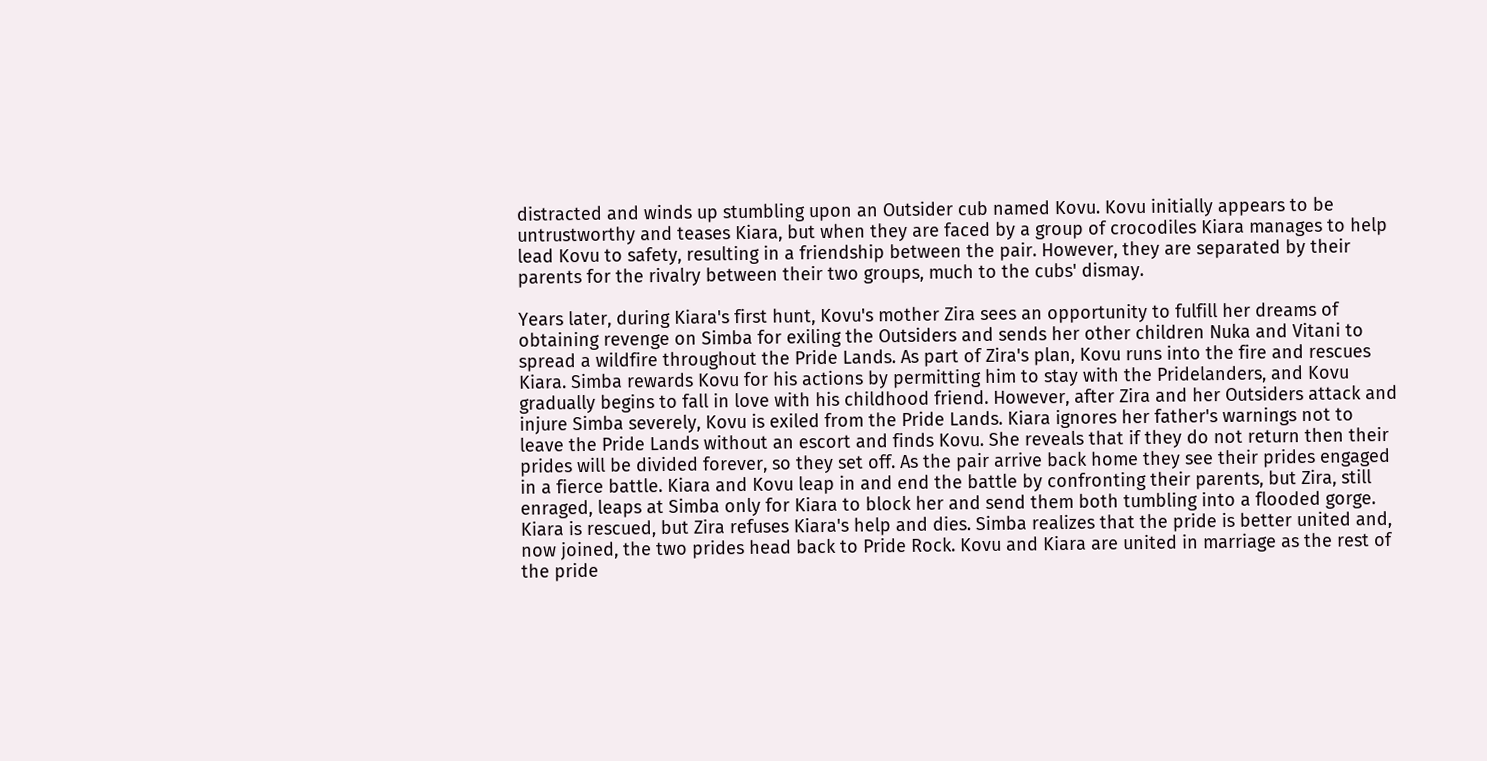distracted and winds up stumbling upon an Outsider cub named Kovu. Kovu initially appears to be untrustworthy and teases Kiara, but when they are faced by a group of crocodiles Kiara manages to help lead Kovu to safety, resulting in a friendship between the pair. However, they are separated by their parents for the rivalry between their two groups, much to the cubs' dismay.

Years later, during Kiara's first hunt, Kovu's mother Zira sees an opportunity to fulfill her dreams of obtaining revenge on Simba for exiling the Outsiders and sends her other children Nuka and Vitani to spread a wildfire throughout the Pride Lands. As part of Zira's plan, Kovu runs into the fire and rescues Kiara. Simba rewards Kovu for his actions by permitting him to stay with the Pridelanders, and Kovu gradually begins to fall in love with his childhood friend. However, after Zira and her Outsiders attack and injure Simba severely, Kovu is exiled from the Pride Lands. Kiara ignores her father's warnings not to leave the Pride Lands without an escort and finds Kovu. She reveals that if they do not return then their prides will be divided forever, so they set off. As the pair arrive back home they see their prides engaged in a fierce battle. Kiara and Kovu leap in and end the battle by confronting their parents, but Zira, still enraged, leaps at Simba only for Kiara to block her and send them both tumbling into a flooded gorge. Kiara is rescued, but Zira refuses Kiara's help and dies. Simba realizes that the pride is better united and, now joined, the two prides head back to Pride Rock. Kovu and Kiara are united in marriage as the rest of the pride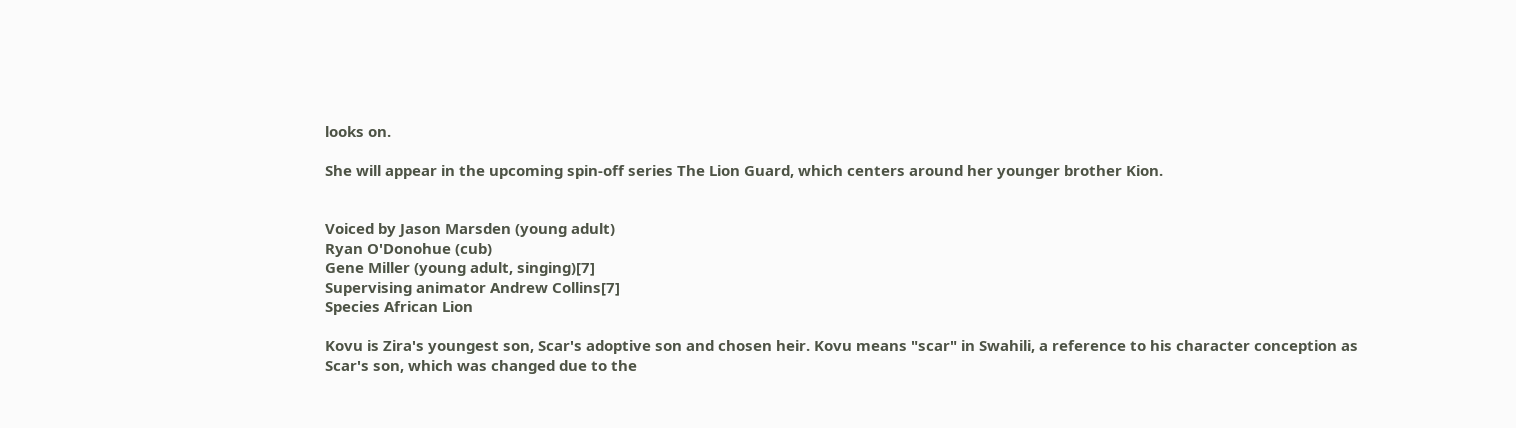looks on.

She will appear in the upcoming spin-off series The Lion Guard, which centers around her younger brother Kion.


Voiced by Jason Marsden (young adult)
Ryan O'Donohue (cub)
Gene Miller (young adult, singing)[7]
Supervising animator Andrew Collins[7]
Species African Lion

Kovu is Zira's youngest son, Scar's adoptive son and chosen heir. Kovu means "scar" in Swahili, a reference to his character conception as Scar's son, which was changed due to the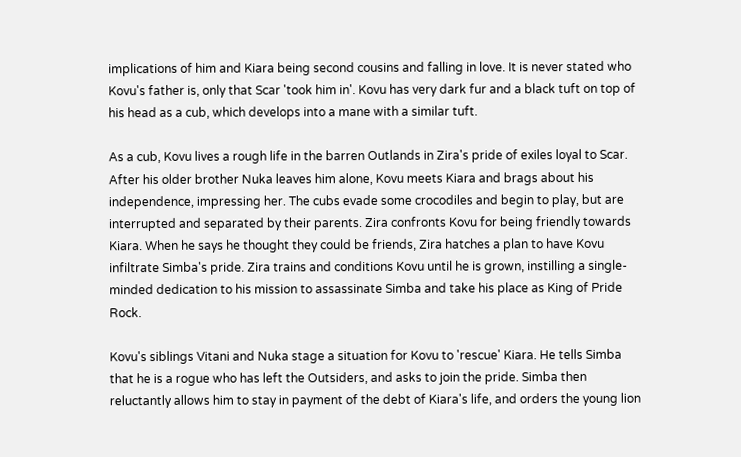implications of him and Kiara being second cousins and falling in love. It is never stated who Kovu's father is, only that Scar 'took him in'. Kovu has very dark fur and a black tuft on top of his head as a cub, which develops into a mane with a similar tuft.

As a cub, Kovu lives a rough life in the barren Outlands in Zira's pride of exiles loyal to Scar. After his older brother Nuka leaves him alone, Kovu meets Kiara and brags about his independence, impressing her. The cubs evade some crocodiles and begin to play, but are interrupted and separated by their parents. Zira confronts Kovu for being friendly towards Kiara. When he says he thought they could be friends, Zira hatches a plan to have Kovu infiltrate Simba's pride. Zira trains and conditions Kovu until he is grown, instilling a single-minded dedication to his mission to assassinate Simba and take his place as King of Pride Rock.

Kovu's siblings Vitani and Nuka stage a situation for Kovu to 'rescue' Kiara. He tells Simba that he is a rogue who has left the Outsiders, and asks to join the pride. Simba then reluctantly allows him to stay in payment of the debt of Kiara's life, and orders the young lion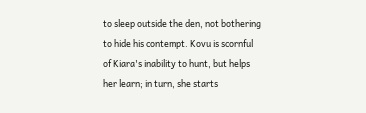to sleep outside the den, not bothering to hide his contempt. Kovu is scornful of Kiara's inability to hunt, but helps her learn; in turn, she starts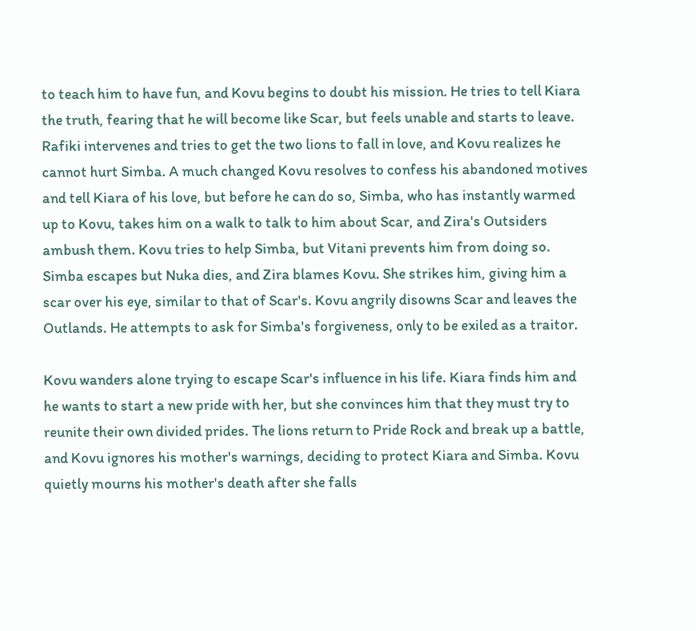to teach him to have fun, and Kovu begins to doubt his mission. He tries to tell Kiara the truth, fearing that he will become like Scar, but feels unable and starts to leave. Rafiki intervenes and tries to get the two lions to fall in love, and Kovu realizes he cannot hurt Simba. A much changed Kovu resolves to confess his abandoned motives and tell Kiara of his love, but before he can do so, Simba, who has instantly warmed up to Kovu, takes him on a walk to talk to him about Scar, and Zira's Outsiders ambush them. Kovu tries to help Simba, but Vitani prevents him from doing so. Simba escapes but Nuka dies, and Zira blames Kovu. She strikes him, giving him a scar over his eye, similar to that of Scar's. Kovu angrily disowns Scar and leaves the Outlands. He attempts to ask for Simba's forgiveness, only to be exiled as a traitor.

Kovu wanders alone trying to escape Scar's influence in his life. Kiara finds him and he wants to start a new pride with her, but she convinces him that they must try to reunite their own divided prides. The lions return to Pride Rock and break up a battle, and Kovu ignores his mother's warnings, deciding to protect Kiara and Simba. Kovu quietly mourns his mother's death after she falls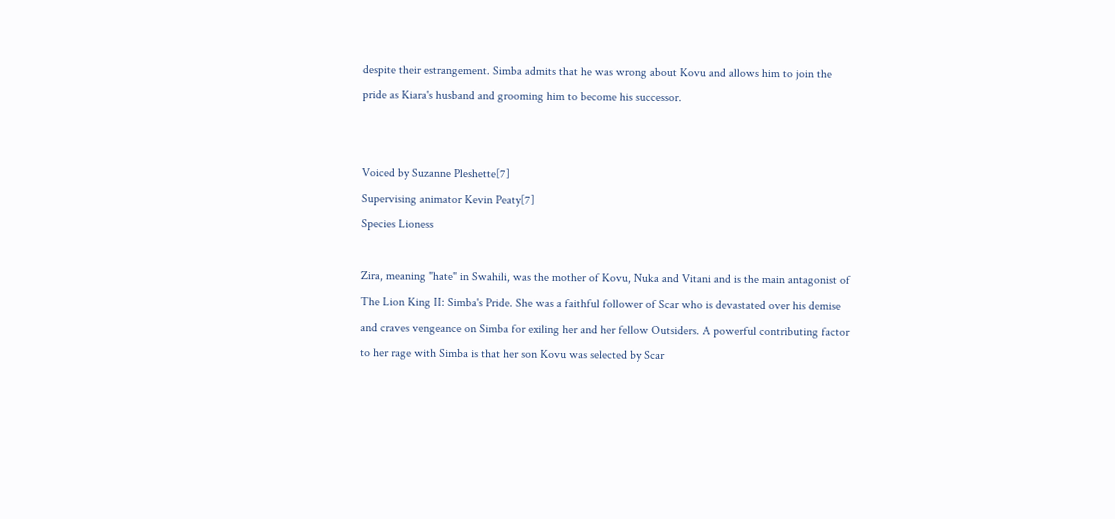despite their estrangement. Simba admits that he was wrong about Kovu and allows him to join the pride as Kiara's husband and grooming him to become his successor.


Voiced by Suzanne Pleshette[7]
Supervising animator Kevin Peaty[7]
Species Lioness

Zira, meaning "hate" in Swahili, was the mother of Kovu, Nuka and Vitani and is the main antagonist of The Lion King II: Simba's Pride. She was a faithful follower of Scar who is devastated over his demise and craves vengeance on Simba for exiling her and her fellow Outsiders. A powerful contributing factor to her rage with Simba is that her son Kovu was selected by Scar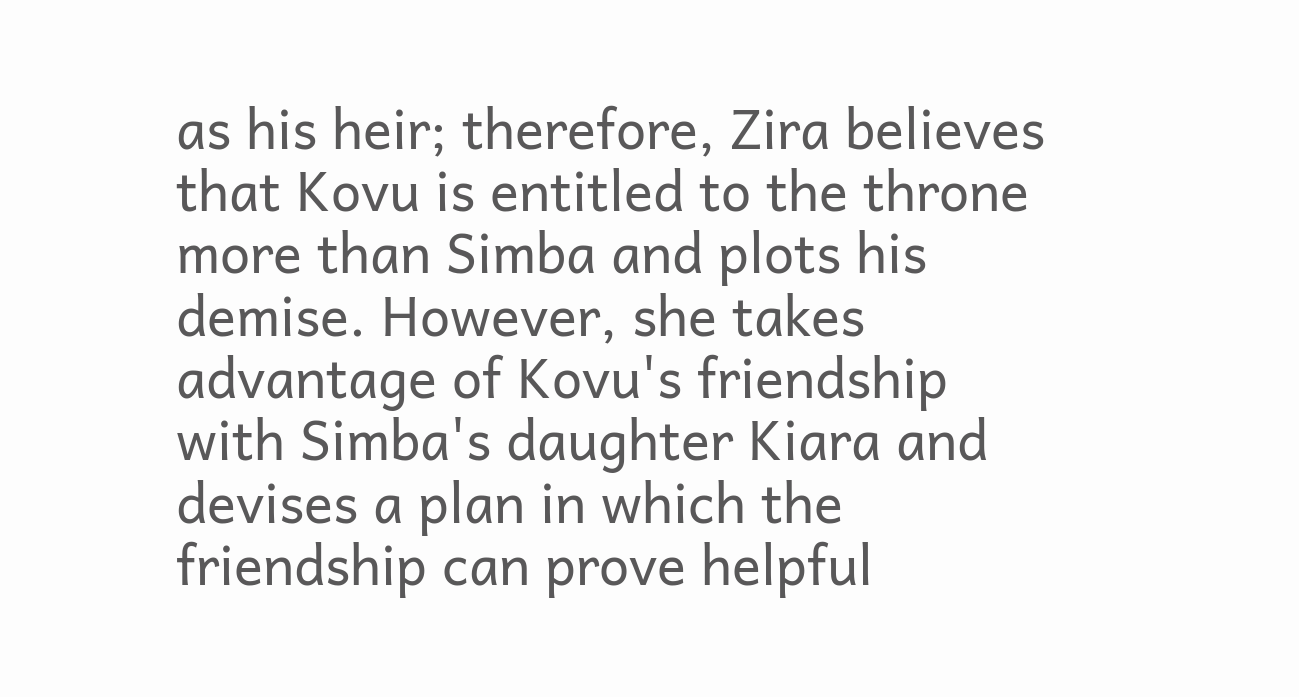as his heir; therefore, Zira believes that Kovu is entitled to the throne more than Simba and plots his demise. However, she takes advantage of Kovu's friendship with Simba's daughter Kiara and devises a plan in which the friendship can prove helpful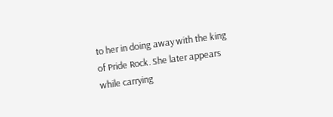to her in doing away with the king of Pride Rock. She later appears while carrying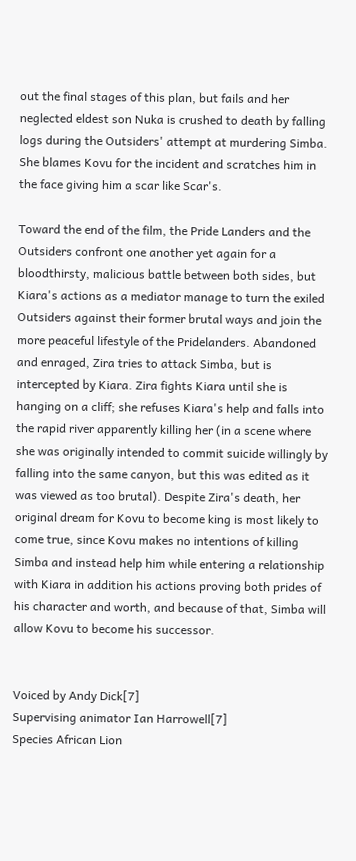out the final stages of this plan, but fails and her neglected eldest son Nuka is crushed to death by falling logs during the Outsiders' attempt at murdering Simba. She blames Kovu for the incident and scratches him in the face giving him a scar like Scar's.

Toward the end of the film, the Pride Landers and the Outsiders confront one another yet again for a bloodthirsty, malicious battle between both sides, but Kiara's actions as a mediator manage to turn the exiled Outsiders against their former brutal ways and join the more peaceful lifestyle of the Pridelanders. Abandoned and enraged, Zira tries to attack Simba, but is intercepted by Kiara. Zira fights Kiara until she is hanging on a cliff; she refuses Kiara's help and falls into the rapid river apparently killing her (in a scene where she was originally intended to commit suicide willingly by falling into the same canyon, but this was edited as it was viewed as too brutal). Despite Zira's death, her original dream for Kovu to become king is most likely to come true, since Kovu makes no intentions of killing Simba and instead help him while entering a relationship with Kiara in addition his actions proving both prides of his character and worth, and because of that, Simba will allow Kovu to become his successor.


Voiced by Andy Dick[7]
Supervising animator Ian Harrowell[7]
Species African Lion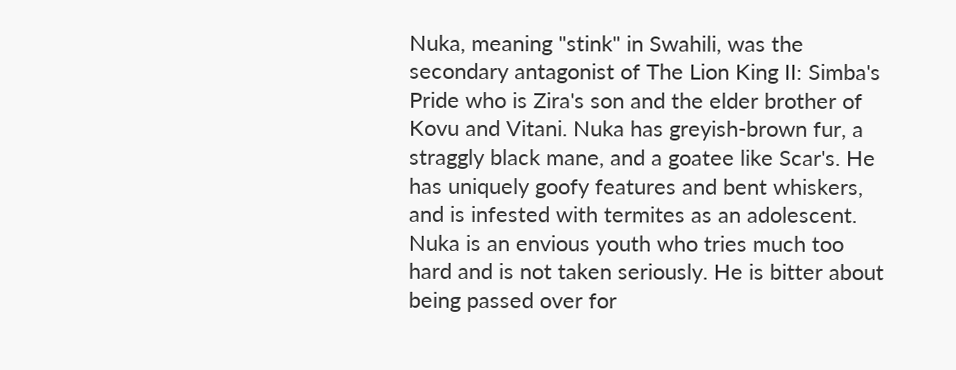Nuka, meaning "stink" in Swahili, was the secondary antagonist of The Lion King II: Simba's Pride who is Zira's son and the elder brother of Kovu and Vitani. Nuka has greyish-brown fur, a straggly black mane, and a goatee like Scar's. He has uniquely goofy features and bent whiskers, and is infested with termites as an adolescent. Nuka is an envious youth who tries much too hard and is not taken seriously. He is bitter about being passed over for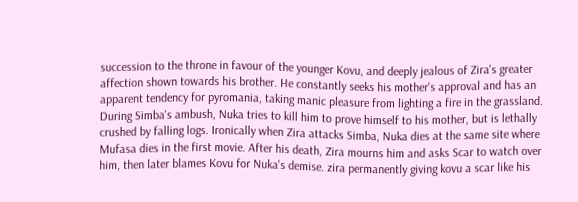succession to the throne in favour of the younger Kovu, and deeply jealous of Zira's greater affection shown towards his brother. He constantly seeks his mother's approval and has an apparent tendency for pyromania, taking manic pleasure from lighting a fire in the grassland. During Simba's ambush, Nuka tries to kill him to prove himself to his mother, but is lethally crushed by falling logs. Ironically when Zira attacks Simba, Nuka dies at the same site where Mufasa dies in the first movie. After his death, Zira mourns him and asks Scar to watch over him, then later blames Kovu for Nuka's demise. zira permanently giving kovu a scar like his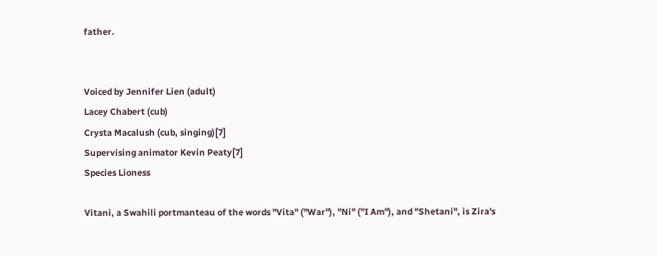father.


Voiced by Jennifer Lien (adult)
Lacey Chabert (cub)
Crysta Macalush (cub, singing)[7]
Supervising animator Kevin Peaty[7]
Species Lioness

Vitani, a Swahili portmanteau of the words "Vita" ("War"), "Ni" ("I Am"), and "Shetani", is Zira's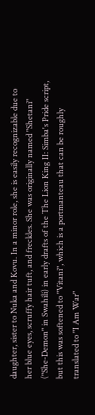daughter, sister to Nuka and Kovu. In a minor role, she is easily recognizable due to her blue eyes, scruffy hair tuft, and freckles. She was originally named "Shetani" ("She-Demon" in Swahili) in early drafts of the The Lion King II: Simba's Pride script, but this was softened to "Vitani", which is a portmanteau that can be roughly translated to "I Am War"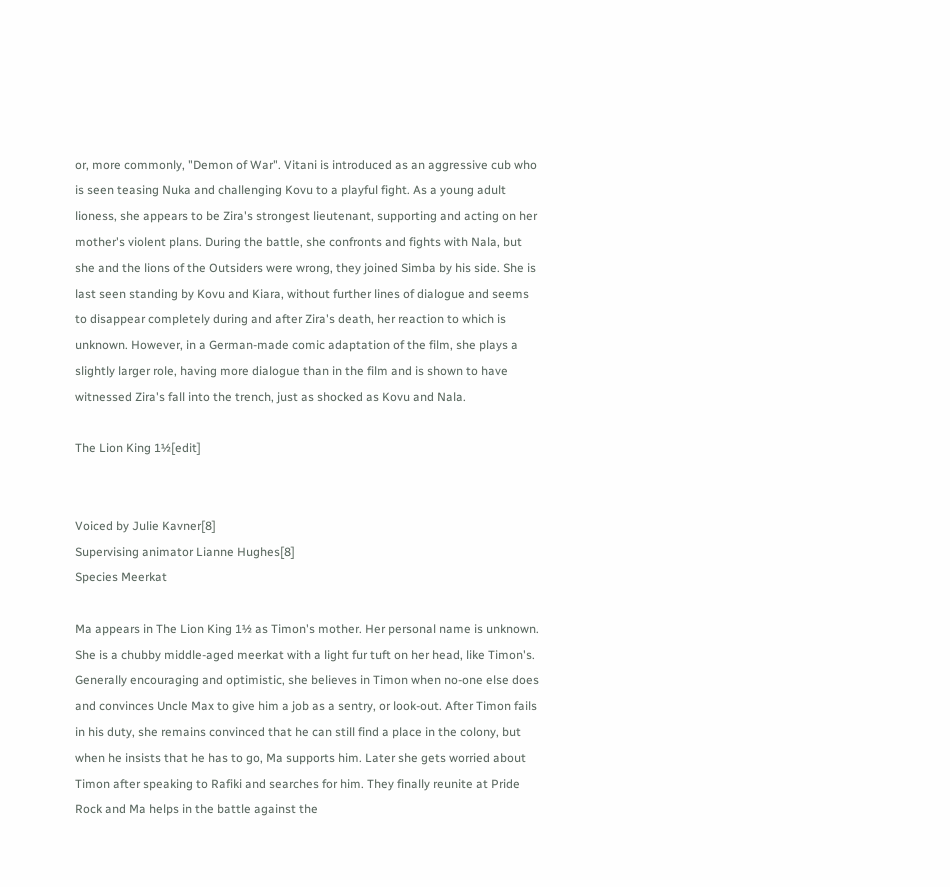or, more commonly, "Demon of War". Vitani is introduced as an aggressive cub who is seen teasing Nuka and challenging Kovu to a playful fight. As a young adult lioness, she appears to be Zira's strongest lieutenant, supporting and acting on her mother's violent plans. During the battle, she confronts and fights with Nala, but she and the lions of the Outsiders were wrong, they joined Simba by his side. She is last seen standing by Kovu and Kiara, without further lines of dialogue and seems to disappear completely during and after Zira's death, her reaction to which is unknown. However, in a German-made comic adaptation of the film, she plays a slightly larger role, having more dialogue than in the film and is shown to have witnessed Zira's fall into the trench, just as shocked as Kovu and Nala.

The Lion King 1½[edit]


Voiced by Julie Kavner[8]
Supervising animator Lianne Hughes[8]
Species Meerkat

Ma appears in The Lion King 1½ as Timon's mother. Her personal name is unknown. She is a chubby middle-aged meerkat with a light fur tuft on her head, like Timon's. Generally encouraging and optimistic, she believes in Timon when no-one else does and convinces Uncle Max to give him a job as a sentry, or look-out. After Timon fails in his duty, she remains convinced that he can still find a place in the colony, but when he insists that he has to go, Ma supports him. Later she gets worried about Timon after speaking to Rafiki and searches for him. They finally reunite at Pride Rock and Ma helps in the battle against the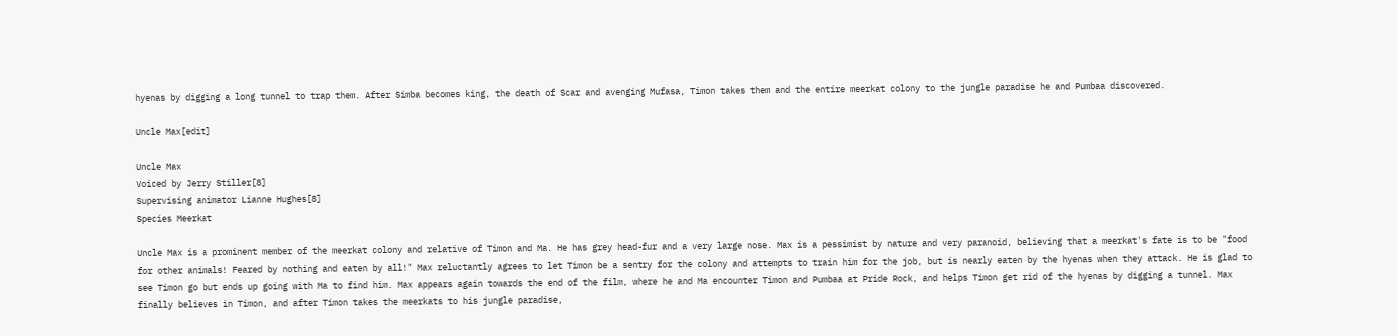hyenas by digging a long tunnel to trap them. After Simba becomes king, the death of Scar and avenging Mufasa, Timon takes them and the entire meerkat colony to the jungle paradise he and Pumbaa discovered.

Uncle Max[edit]

Uncle Max
Voiced by Jerry Stiller[8]
Supervising animator Lianne Hughes[8]
Species Meerkat

Uncle Max is a prominent member of the meerkat colony and relative of Timon and Ma. He has grey head-fur and a very large nose. Max is a pessimist by nature and very paranoid, believing that a meerkat's fate is to be "food for other animals! Feared by nothing and eaten by all!" Max reluctantly agrees to let Timon be a sentry for the colony and attempts to train him for the job, but is nearly eaten by the hyenas when they attack. He is glad to see Timon go but ends up going with Ma to find him. Max appears again towards the end of the film, where he and Ma encounter Timon and Pumbaa at Pride Rock, and helps Timon get rid of the hyenas by digging a tunnel. Max finally believes in Timon, and after Timon takes the meerkats to his jungle paradise,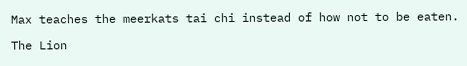Max teaches the meerkats tai chi instead of how not to be eaten.

The Lion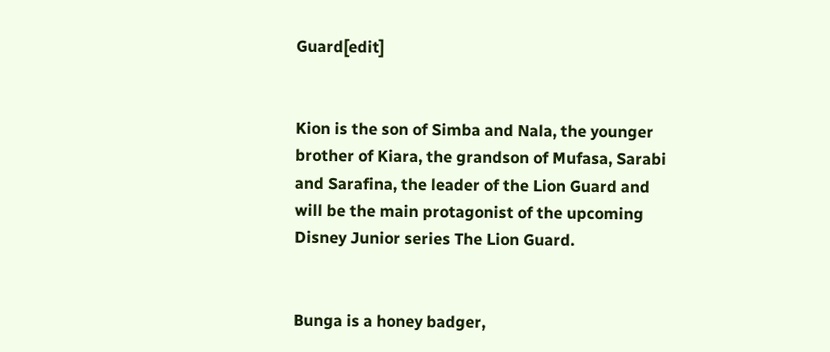Guard[edit]


Kion is the son of Simba and Nala, the younger brother of Kiara, the grandson of Mufasa, Sarabi and Sarafina, the leader of the Lion Guard and will be the main protagonist of the upcoming Disney Junior series The Lion Guard.


Bunga is a honey badger,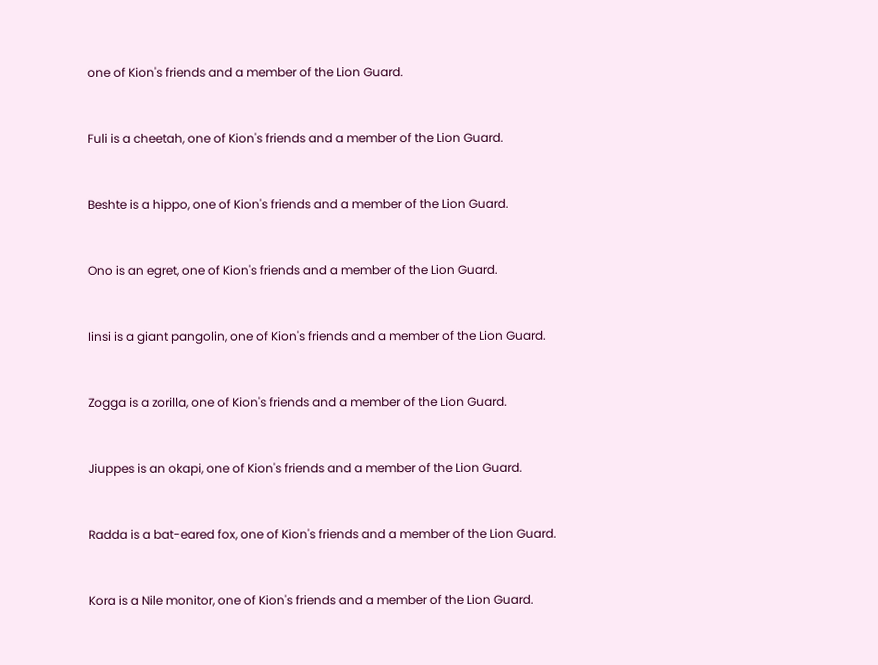one of Kion's friends and a member of the Lion Guard.


Fuli is a cheetah, one of Kion's friends and a member of the Lion Guard.


Beshte is a hippo, one of Kion's friends and a member of the Lion Guard.


Ono is an egret, one of Kion's friends and a member of the Lion Guard.


Iinsi is a giant pangolin, one of Kion's friends and a member of the Lion Guard.


Zogga is a zorilla, one of Kion's friends and a member of the Lion Guard.


Jiuppes is an okapi, one of Kion's friends and a member of the Lion Guard.


Radda is a bat-eared fox, one of Kion's friends and a member of the Lion Guard.


Kora is a Nile monitor, one of Kion's friends and a member of the Lion Guard.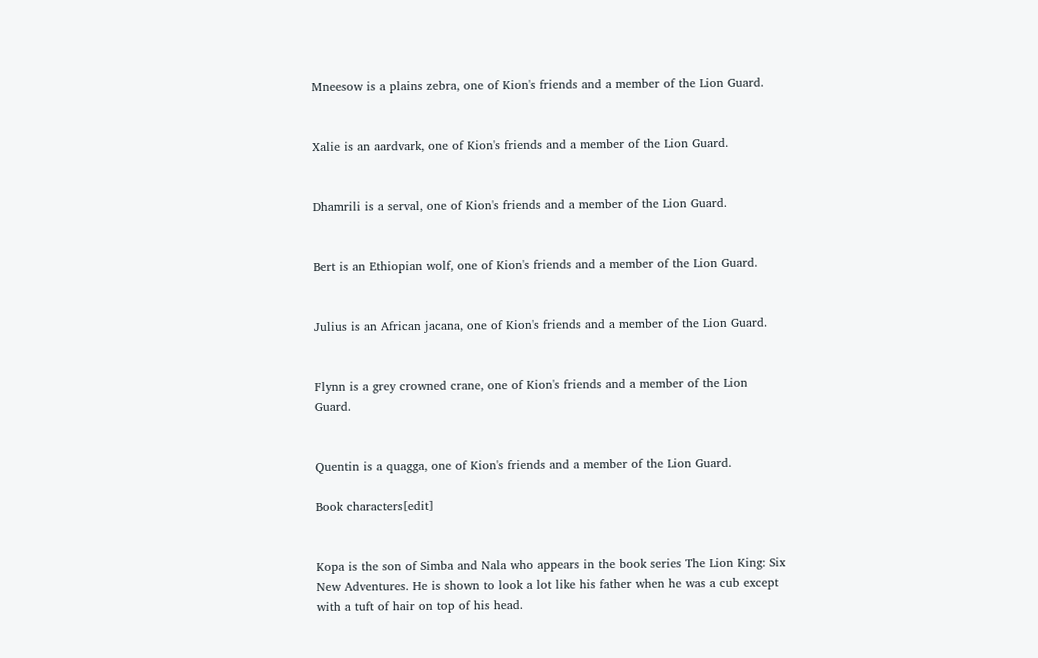Mneesow is a plains zebra, one of Kion's friends and a member of the Lion Guard.


Xalie is an aardvark, one of Kion's friends and a member of the Lion Guard.


Dhamrili is a serval, one of Kion's friends and a member of the Lion Guard.


Bert is an Ethiopian wolf, one of Kion's friends and a member of the Lion Guard.


Julius is an African jacana, one of Kion's friends and a member of the Lion Guard.


Flynn is a grey crowned crane, one of Kion's friends and a member of the Lion Guard.


Quentin is a quagga, one of Kion's friends and a member of the Lion Guard.

Book characters[edit]


Kopa is the son of Simba and Nala who appears in the book series The Lion King: Six New Adventures. He is shown to look a lot like his father when he was a cub except with a tuft of hair on top of his head.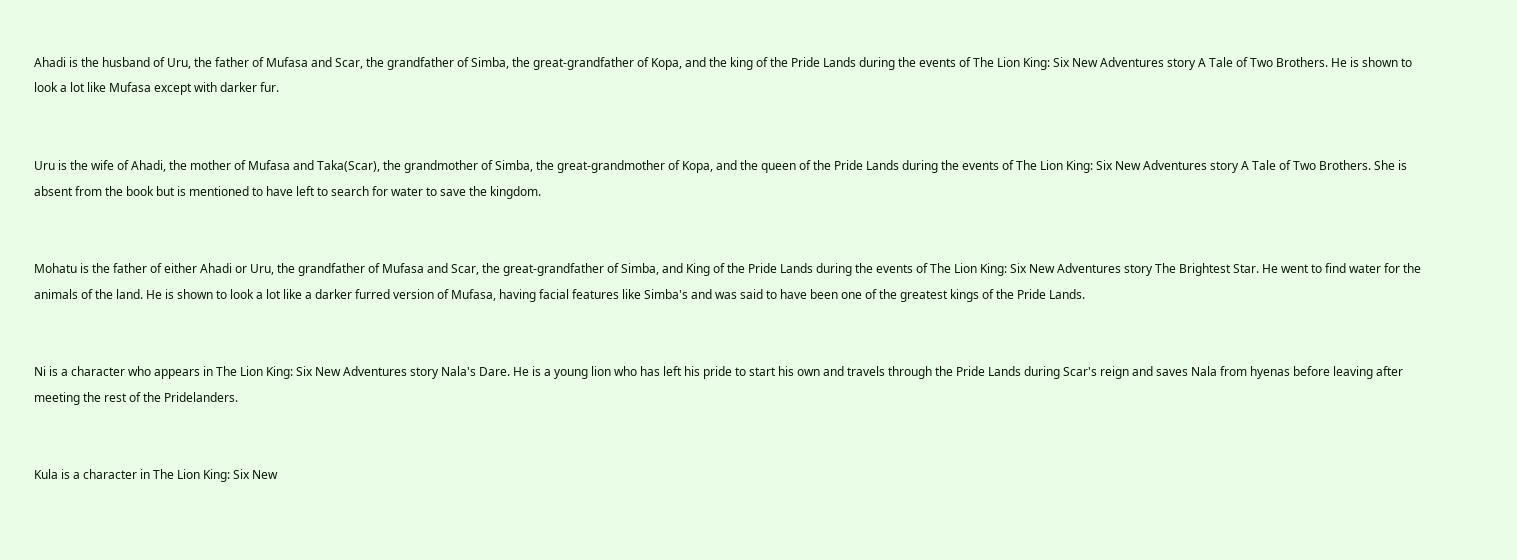Ahadi is the husband of Uru, the father of Mufasa and Scar, the grandfather of Simba, the great-grandfather of Kopa, and the king of the Pride Lands during the events of The Lion King: Six New Adventures story A Tale of Two Brothers. He is shown to look a lot like Mufasa except with darker fur.


Uru is the wife of Ahadi, the mother of Mufasa and Taka(Scar), the grandmother of Simba, the great-grandmother of Kopa, and the queen of the Pride Lands during the events of The Lion King: Six New Adventures story A Tale of Two Brothers. She is absent from the book but is mentioned to have left to search for water to save the kingdom.


Mohatu is the father of either Ahadi or Uru, the grandfather of Mufasa and Scar, the great-grandfather of Simba, and King of the Pride Lands during the events of The Lion King: Six New Adventures story The Brightest Star. He went to find water for the animals of the land. He is shown to look a lot like a darker furred version of Mufasa, having facial features like Simba's and was said to have been one of the greatest kings of the Pride Lands.


Ni is a character who appears in The Lion King: Six New Adventures story Nala's Dare. He is a young lion who has left his pride to start his own and travels through the Pride Lands during Scar's reign and saves Nala from hyenas before leaving after meeting the rest of the Pridelanders.


Kula is a character in The Lion King: Six New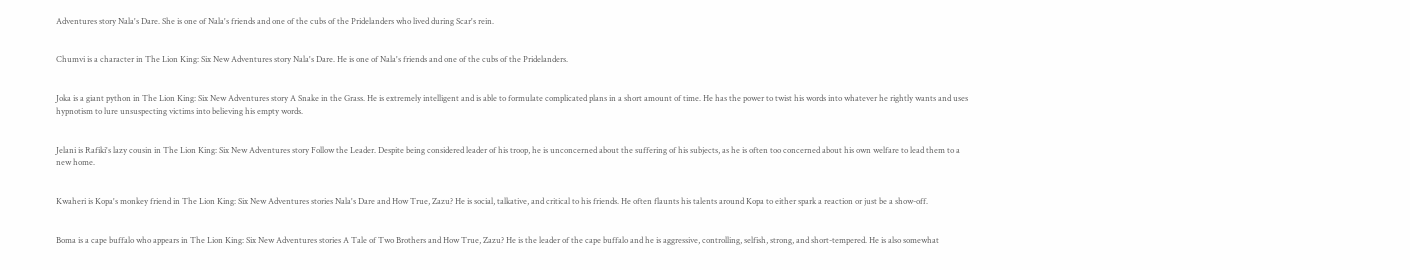Adventures story Nala's Dare. She is one of Nala's friends and one of the cubs of the Pridelanders who lived during Scar's rein.


Chumvi is a character in The Lion King: Six New Adventures story Nala's Dare. He is one of Nala's friends and one of the cubs of the Pridelanders.


Joka is a giant python in The Lion King: Six New Adventures story A Snake in the Grass. He is extremely intelligent and is able to formulate complicated plans in a short amount of time. He has the power to twist his words into whatever he rightly wants and uses hypnotism to lure unsuspecting victims into believing his empty words.


Jelani is Rafiki's lazy cousin in The Lion King: Six New Adventures story Follow the Leader. Despite being considered leader of his troop, he is unconcerned about the suffering of his subjects, as he is often too concerned about his own welfare to lead them to a new home.


Kwaheri is Kopa's monkey friend in The Lion King: Six New Adventures stories Nala's Dare and How True, Zazu? He is social, talkative, and critical to his friends. He often flaunts his talents around Kopa to either spark a reaction or just be a show-off.


Boma is a cape buffalo who appears in The Lion King: Six New Adventures stories A Tale of Two Brothers and How True, Zazu? He is the leader of the cape buffalo and he is aggressive, controlling, selfish, strong, and short-tempered. He is also somewhat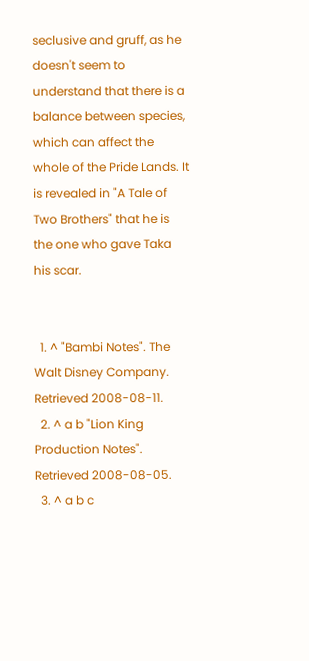seclusive and gruff, as he doesn't seem to understand that there is a balance between species, which can affect the whole of the Pride Lands. It is revealed in "A Tale of Two Brothers" that he is the one who gave Taka his scar.


  1. ^ "Bambi Notes". The Walt Disney Company. Retrieved 2008-08-11.
  2. ^ a b "Lion King Production Notes". Retrieved 2008-08-05.
  3. ^ a b c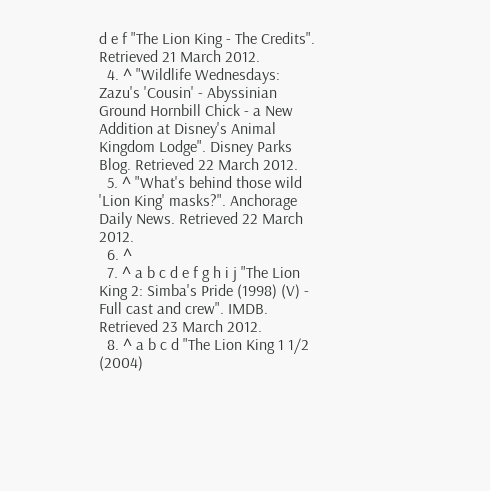d e f "The Lion King - The Credits". Retrieved 21 March 2012.
  4. ^ "Wildlife Wednesdays: Zazu's 'Cousin' - Abyssinian Ground Hornbill Chick - a New Addition at Disney's Animal Kingdom Lodge". Disney Parks Blog. Retrieved 22 March 2012.
  5. ^ "What's behind those wild 'Lion King' masks?". Anchorage Daily News. Retrieved 22 March 2012.
  6. ^
  7. ^ a b c d e f g h i j "The Lion King 2: Simba's Pride (1998) (V) - Full cast and crew". IMDB. Retrieved 23 March 2012.
  8. ^ a b c d "The Lion King 1 1/2 (2004)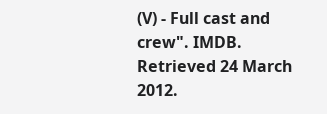(V) - Full cast and crew". IMDB. Retrieved 24 March 2012.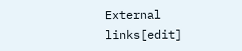External links[edit]